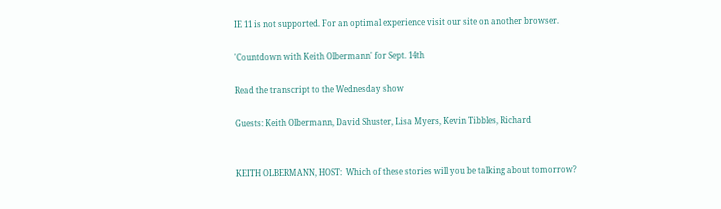IE 11 is not supported. For an optimal experience visit our site on another browser.

'Countdown with Keith Olbermann' for Sept. 14th

Read the transcript to the Wednesday show

Guests: Keith Olbermann, David Shuster, Lisa Myers, Kevin Tibbles, Richard


KEITH OLBERMANN, HOST:  Which of these stories will you be talking about tomorrow?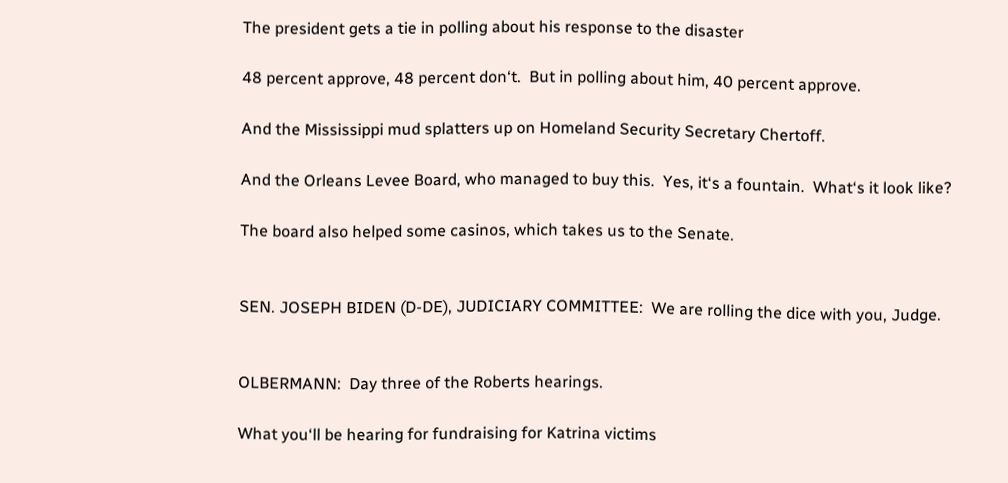The president gets a tie in polling about his response to the disaster

48 percent approve, 48 percent don‘t.  But in polling about him, 40 percent approve.

And the Mississippi mud splatters up on Homeland Security Secretary Chertoff.

And the Orleans Levee Board, who managed to buy this.  Yes, it‘s a fountain.  What‘s it look like?

The board also helped some casinos, which takes us to the Senate.


SEN. JOSEPH BIDEN (D-DE), JUDICIARY COMMITTEE:  We are rolling the dice with you, Judge.


OLBERMANN:  Day three of the Roberts hearings.

What you‘ll be hearing for fundraising for Katrina victims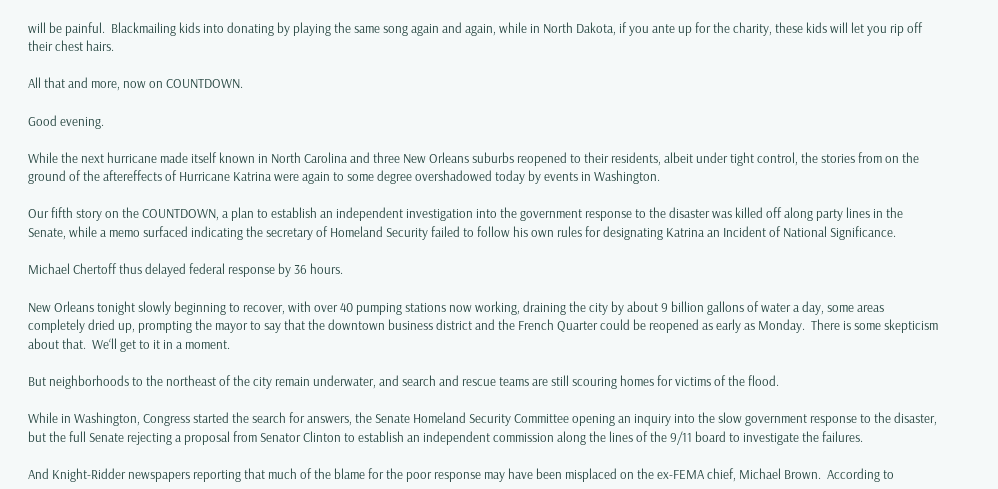will be painful.  Blackmailing kids into donating by playing the same song again and again, while in North Dakota, if you ante up for the charity, these kids will let you rip off their chest hairs.

All that and more, now on COUNTDOWN.

Good evening.

While the next hurricane made itself known in North Carolina and three New Orleans suburbs reopened to their residents, albeit under tight control, the stories from on the ground of the aftereffects of Hurricane Katrina were again to some degree overshadowed today by events in Washington.

Our fifth story on the COUNTDOWN, a plan to establish an independent investigation into the government response to the disaster was killed off along party lines in the Senate, while a memo surfaced indicating the secretary of Homeland Security failed to follow his own rules for designating Katrina an Incident of National Significance.

Michael Chertoff thus delayed federal response by 36 hours.

New Orleans tonight slowly beginning to recover, with over 40 pumping stations now working, draining the city by about 9 billion gallons of water a day, some areas completely dried up, prompting the mayor to say that the downtown business district and the French Quarter could be reopened as early as Monday.  There is some skepticism about that.  We‘ll get to it in a moment.

But neighborhoods to the northeast of the city remain underwater, and search and rescue teams are still scouring homes for victims of the flood.

While in Washington, Congress started the search for answers, the Senate Homeland Security Committee opening an inquiry into the slow government response to the disaster, but the full Senate rejecting a proposal from Senator Clinton to establish an independent commission along the lines of the 9/11 board to investigate the failures.

And Knight-Ridder newspapers reporting that much of the blame for the poor response may have been misplaced on the ex-FEMA chief, Michael Brown.  According to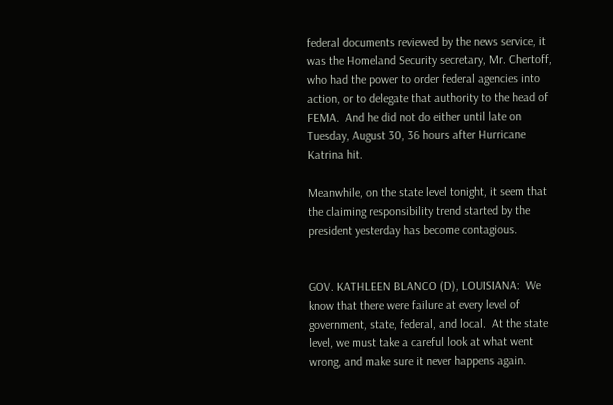federal documents reviewed by the news service, it was the Homeland Security secretary, Mr. Chertoff, who had the power to order federal agencies into action, or to delegate that authority to the head of FEMA.  And he did not do either until late on Tuesday, August 30, 36 hours after Hurricane Katrina hit.

Meanwhile, on the state level tonight, it seem that the claiming responsibility trend started by the president yesterday has become contagious.


GOV. KATHLEEN BLANCO (D), LOUISIANA:  We know that there were failure at every level of government, state, federal, and local.  At the state level, we must take a careful look at what went wrong, and make sure it never happens again.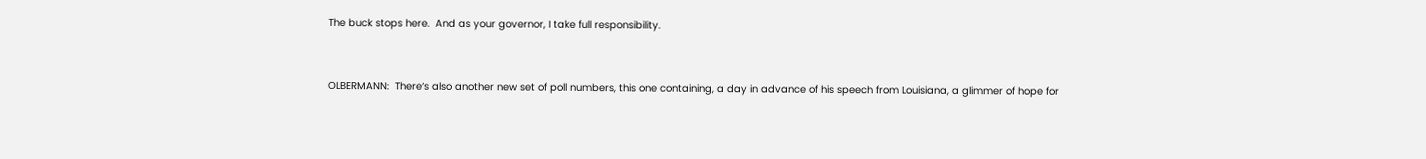The buck stops here.  And as your governor, I take full responsibility.


OLBERMANN:  There‘s also another new set of poll numbers, this one containing, a day in advance of his speech from Louisiana, a glimmer of hope for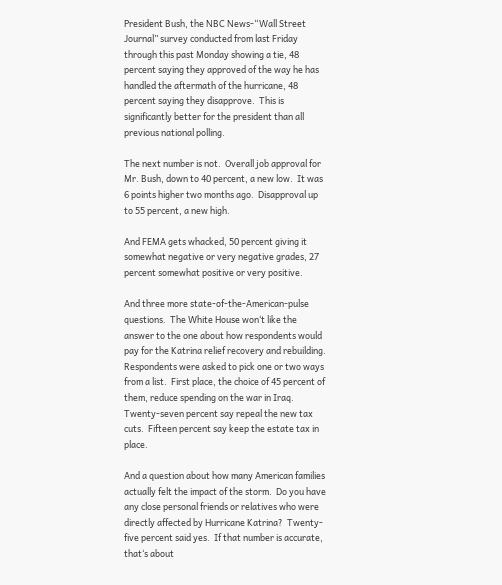President Bush, the NBC News-“Wall Street Journal” survey conducted from last Friday through this past Monday showing a tie, 48 percent saying they approved of the way he has handled the aftermath of the hurricane, 48 percent saying they disapprove.  This is significantly better for the president than all previous national polling.

The next number is not.  Overall job approval for Mr. Bush, down to 40 percent, a new low.  It was 6 points higher two months ago.  Disapproval up to 55 percent, a new high.

And FEMA gets whacked, 50 percent giving it somewhat negative or very negative grades, 27 percent somewhat positive or very positive.

And three more state-of-the-American-pulse questions.  The White House won‘t like the answer to the one about how respondents would pay for the Katrina relief recovery and rebuilding.  Respondents were asked to pick one or two ways from a list.  First place, the choice of 45 percent of them, reduce spending on the war in Iraq.  Twenty-seven percent say repeal the new tax cuts.  Fifteen percent say keep the estate tax in place.

And a question about how many American families actually felt the impact of the storm.  Do you have any close personal friends or relatives who were directly affected by Hurricane Katrina?  Twenty-five percent said yes.  If that number is accurate, that‘s about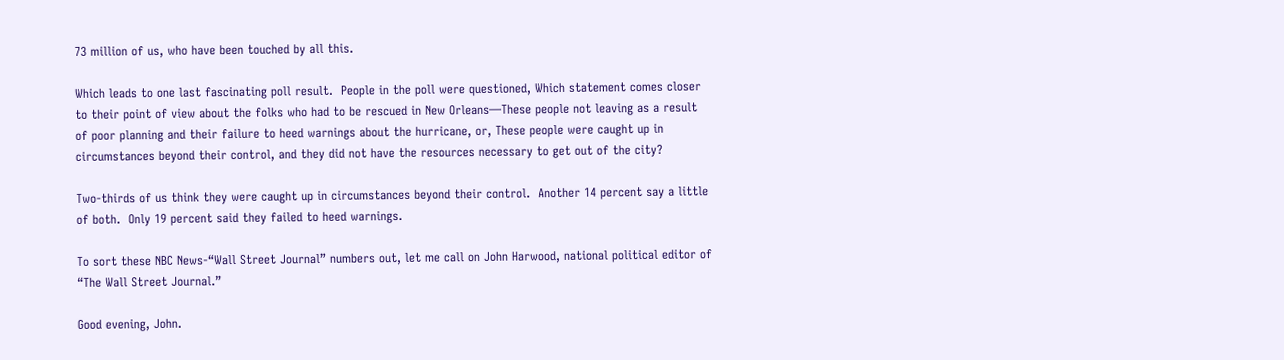73 million of us, who have been touched by all this.

Which leads to one last fascinating poll result.  People in the poll were questioned, Which statement comes closer to their point of view about the folks who had to be rescued in New Orleans—These people not leaving as a result of poor planning and their failure to heed warnings about the hurricane, or, These people were caught up in circumstances beyond their control, and they did not have the resources necessary to get out of the city?

Two-thirds of us think they were caught up in circumstances beyond their control.  Another 14 percent say a little of both.  Only 19 percent said they failed to heed warnings.

To sort these NBC News-“Wall Street Journal” numbers out, let me call on John Harwood, national political editor of “The Wall Street Journal.”

Good evening, John.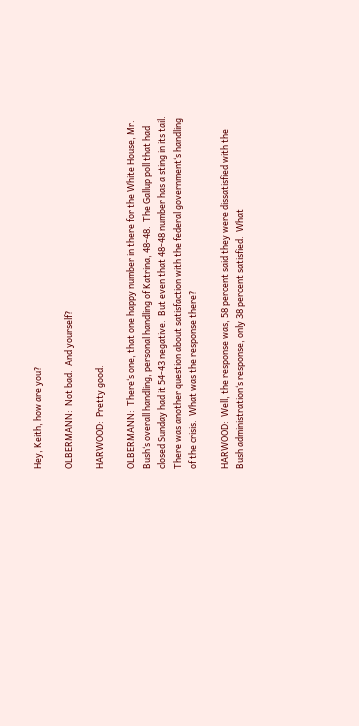Hey, Keith, how are you?

OLBERMANN:  Not bad.  And yourself?

HARWOOD:  Pretty good.

OLBERMANN:  There‘s one, that one happy number in there for the White House, Mr. Bush‘s overall handling, personal handling of Katrina, 48-48.  The Gallup poll that had closed Sunday had it 54-43 negative.  But even that 48-48 number has a sting in its tail.  There was another question about satisfaction with the federal government‘s handling of the crisis.  What was the response there?

HARWOOD:  Well, the response was, 58 percent said they were dissatisfied with the Bush administration‘s response, only 38 percent satisfied.  What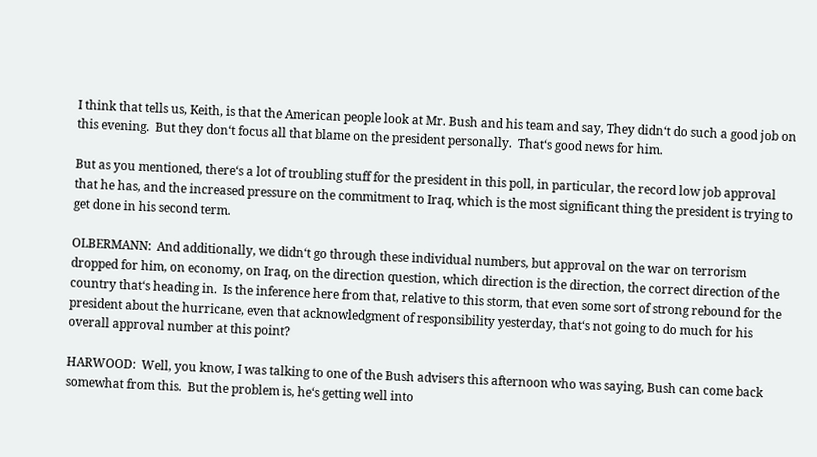I think that tells us, Keith, is that the American people look at Mr. Bush and his team and say, They didn‘t do such a good job on this evening.  But they don‘t focus all that blame on the president personally.  That‘s good news for him.

But as you mentioned, there‘s a lot of troubling stuff for the president in this poll, in particular, the record low job approval that he has, and the increased pressure on the commitment to Iraq, which is the most significant thing the president is trying to get done in his second term.

OLBERMANN:  And additionally, we didn‘t go through these individual numbers, but approval on the war on terrorism dropped for him, on economy, on Iraq, on the direction question, which direction is the direction, the correct direction of the country that‘s heading in.  Is the inference here from that, relative to this storm, that even some sort of strong rebound for the president about the hurricane, even that acknowledgment of responsibility yesterday, that‘s not going to do much for his overall approval number at this point?

HARWOOD:  Well, you know, I was talking to one of the Bush advisers this afternoon who was saying, Bush can come back somewhat from this.  But the problem is, he‘s getting well into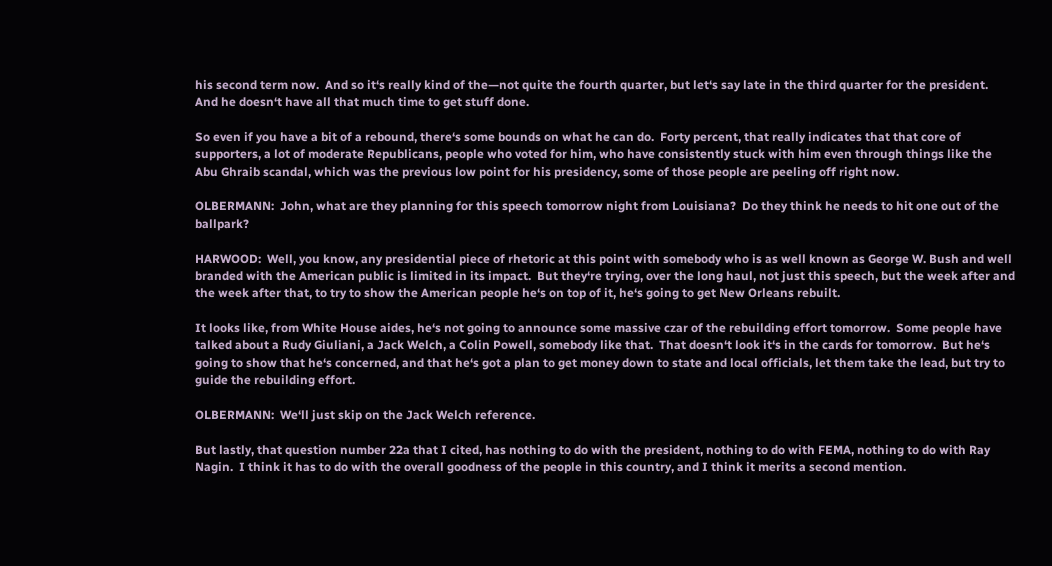his second term now.  And so it‘s really kind of the—not quite the fourth quarter, but let‘s say late in the third quarter for the president.  And he doesn‘t have all that much time to get stuff done.

So even if you have a bit of a rebound, there‘s some bounds on what he can do.  Forty percent, that really indicates that that core of supporters, a lot of moderate Republicans, people who voted for him, who have consistently stuck with him even through things like the Abu Ghraib scandal, which was the previous low point for his presidency, some of those people are peeling off right now.

OLBERMANN:  John, what are they planning for this speech tomorrow night from Louisiana?  Do they think he needs to hit one out of the ballpark?

HARWOOD:  Well, you know, any presidential piece of rhetoric at this point with somebody who is as well known as George W. Bush and well branded with the American public is limited in its impact.  But they‘re trying, over the long haul, not just this speech, but the week after and the week after that, to try to show the American people he‘s on top of it, he‘s going to get New Orleans rebuilt.

It looks like, from White House aides, he‘s not going to announce some massive czar of the rebuilding effort tomorrow.  Some people have talked about a Rudy Giuliani, a Jack Welch, a Colin Powell, somebody like that.  That doesn‘t look it‘s in the cards for tomorrow.  But he‘s going to show that he‘s concerned, and that he‘s got a plan to get money down to state and local officials, let them take the lead, but try to guide the rebuilding effort.

OLBERMANN:  We‘ll just skip on the Jack Welch reference.

But lastly, that question number 22a that I cited, has nothing to do with the president, nothing to do with FEMA, nothing to do with Ray Nagin.  I think it has to do with the overall goodness of the people in this country, and I think it merits a second mention.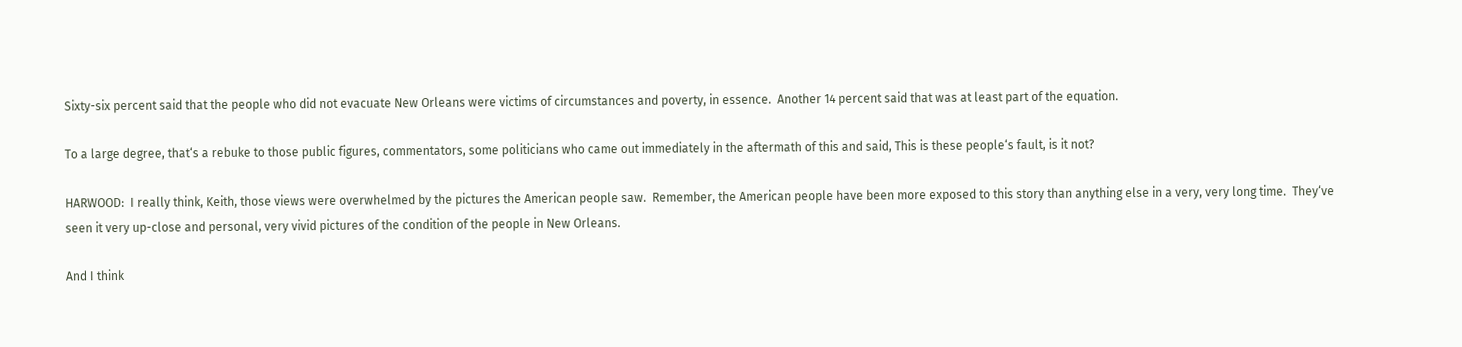Sixty-six percent said that the people who did not evacuate New Orleans were victims of circumstances and poverty, in essence.  Another 14 percent said that was at least part of the equation.

To a large degree, that‘s a rebuke to those public figures, commentators, some politicians who came out immediately in the aftermath of this and said, This is these people‘s fault, is it not?

HARWOOD:  I really think, Keith, those views were overwhelmed by the pictures the American people saw.  Remember, the American people have been more exposed to this story than anything else in a very, very long time.  They‘ve seen it very up-close and personal, very vivid pictures of the condition of the people in New Orleans.

And I think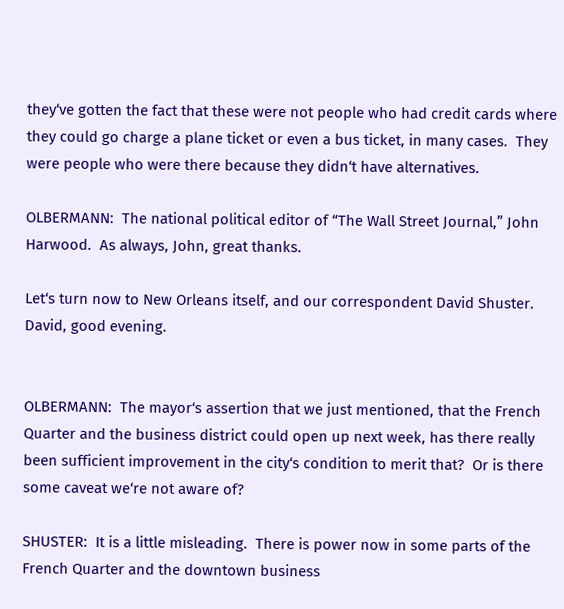they‘ve gotten the fact that these were not people who had credit cards where they could go charge a plane ticket or even a bus ticket, in many cases.  They were people who were there because they didn‘t have alternatives.

OLBERMANN:  The national political editor of “The Wall Street Journal,” John Harwood.  As always, John, great thanks.

Let‘s turn now to New Orleans itself, and our correspondent David Shuster.  David, good evening.


OLBERMANN:  The mayor‘s assertion that we just mentioned, that the French Quarter and the business district could open up next week, has there really been sufficient improvement in the city‘s condition to merit that?  Or is there some caveat we‘re not aware of?

SHUSTER:  It is a little misleading.  There is power now in some parts of the French Quarter and the downtown business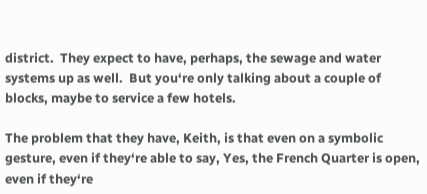district.  They expect to have, perhaps, the sewage and water systems up as well.  But you‘re only talking about a couple of blocks, maybe to service a few hotels.

The problem that they have, Keith, is that even on a symbolic gesture, even if they‘re able to say, Yes, the French Quarter is open, even if they‘re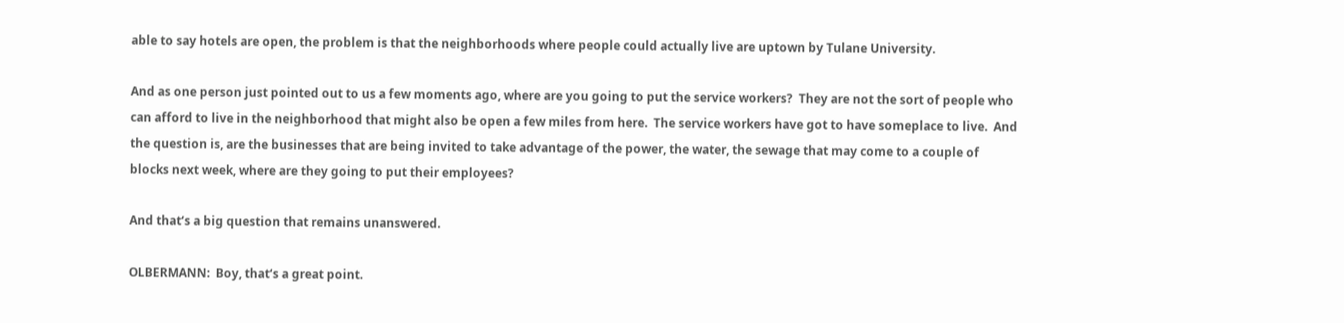able to say hotels are open, the problem is that the neighborhoods where people could actually live are uptown by Tulane University.

And as one person just pointed out to us a few moments ago, where are you going to put the service workers?  They are not the sort of people who can afford to live in the neighborhood that might also be open a few miles from here.  The service workers have got to have someplace to live.  And the question is, are the businesses that are being invited to take advantage of the power, the water, the sewage that may come to a couple of blocks next week, where are they going to put their employees?

And that‘s a big question that remains unanswered.

OLBERMANN:  Boy, that‘s a great point.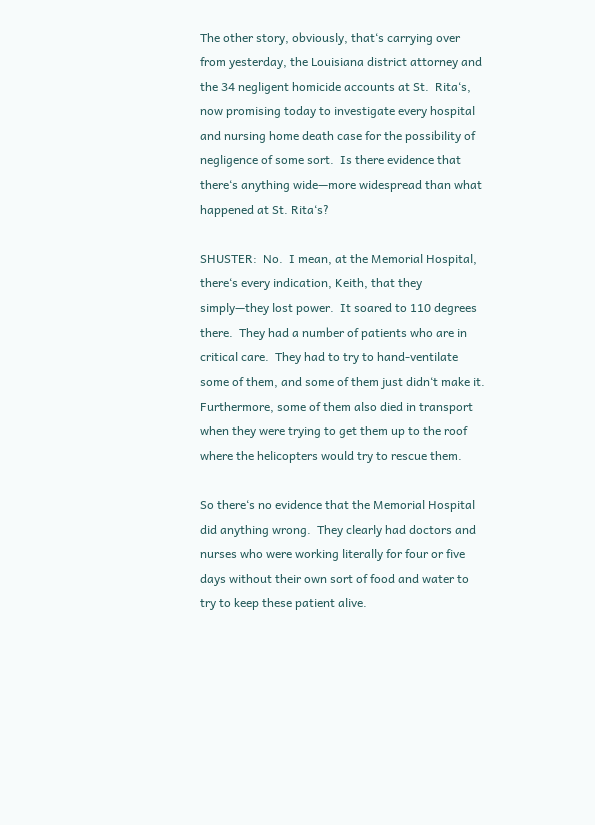The other story, obviously, that‘s carrying over from yesterday, the Louisiana district attorney and the 34 negligent homicide accounts at St.  Rita‘s, now promising today to investigate every hospital and nursing home death case for the possibility of negligence of some sort.  Is there evidence that there‘s anything wide—more widespread than what happened at St. Rita‘s?

SHUSTER:  No.  I mean, at the Memorial Hospital, there‘s every indication, Keith, that they simply—they lost power.  It soared to 110 degrees there.  They had a number of patients who are in critical care.  They had to try to hand-ventilate some of them, and some of them just didn‘t make it.  Furthermore, some of them also died in transport when they were trying to get them up to the roof where the helicopters would try to rescue them.

So there‘s no evidence that the Memorial Hospital did anything wrong.  They clearly had doctors and nurses who were working literally for four or five days without their own sort of food and water to try to keep these patient alive.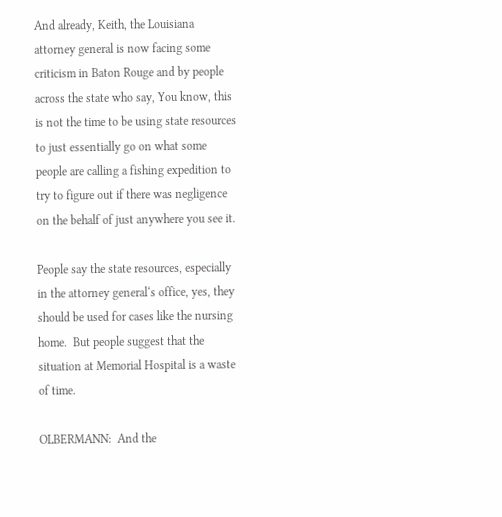And already, Keith, the Louisiana attorney general is now facing some criticism in Baton Rouge and by people across the state who say, You know, this is not the time to be using state resources to just essentially go on what some people are calling a fishing expedition to try to figure out if there was negligence on the behalf of just anywhere you see it.

People say the state resources, especially in the attorney general‘s office, yes, they should be used for cases like the nursing home.  But people suggest that the situation at Memorial Hospital is a waste of time.

OLBERMANN:  And the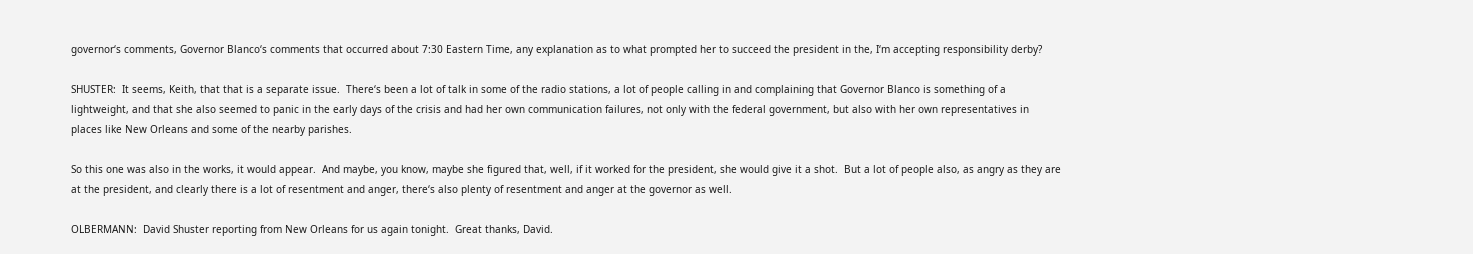governor‘s comments, Governor Blanco‘s comments that occurred about 7:30 Eastern Time, any explanation as to what prompted her to succeed the president in the, I‘m accepting responsibility derby?

SHUSTER:  It seems, Keith, that that is a separate issue.  There‘s been a lot of talk in some of the radio stations, a lot of people calling in and complaining that Governor Blanco is something of a lightweight, and that she also seemed to panic in the early days of the crisis and had her own communication failures, not only with the federal government, but also with her own representatives in places like New Orleans and some of the nearby parishes.

So this one was also in the works, it would appear.  And maybe, you know, maybe she figured that, well, if it worked for the president, she would give it a shot.  But a lot of people also, as angry as they are at the president, and clearly there is a lot of resentment and anger, there‘s also plenty of resentment and anger at the governor as well.

OLBERMANN:  David Shuster reporting from New Orleans for us again tonight.  Great thanks, David.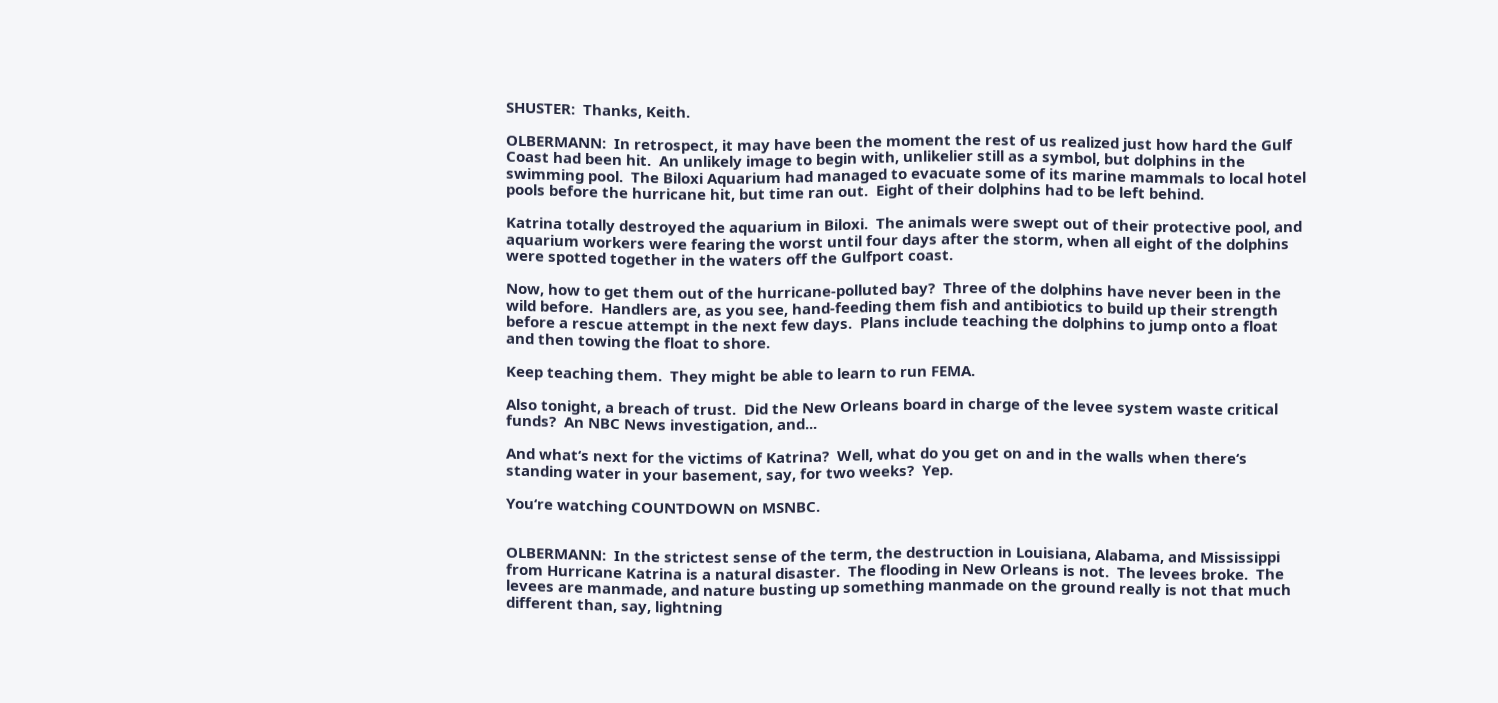SHUSTER:  Thanks, Keith.

OLBERMANN:  In retrospect, it may have been the moment the rest of us realized just how hard the Gulf Coast had been hit.  An unlikely image to begin with, unlikelier still as a symbol, but dolphins in the swimming pool.  The Biloxi Aquarium had managed to evacuate some of its marine mammals to local hotel pools before the hurricane hit, but time ran out.  Eight of their dolphins had to be left behind.

Katrina totally destroyed the aquarium in Biloxi.  The animals were swept out of their protective pool, and aquarium workers were fearing the worst until four days after the storm, when all eight of the dolphins were spotted together in the waters off the Gulfport coast.

Now, how to get them out of the hurricane-polluted bay?  Three of the dolphins have never been in the wild before.  Handlers are, as you see, hand-feeding them fish and antibiotics to build up their strength before a rescue attempt in the next few days.  Plans include teaching the dolphins to jump onto a float and then towing the float to shore.

Keep teaching them.  They might be able to learn to run FEMA.

Also tonight, a breach of trust.  Did the New Orleans board in charge of the levee system waste critical funds?  An NBC News investigation, and...

And what‘s next for the victims of Katrina?  Well, what do you get on and in the walls when there‘s standing water in your basement, say, for two weeks?  Yep.

You‘re watching COUNTDOWN on MSNBC.


OLBERMANN:  In the strictest sense of the term, the destruction in Louisiana, Alabama, and Mississippi from Hurricane Katrina is a natural disaster.  The flooding in New Orleans is not.  The levees broke.  The levees are manmade, and nature busting up something manmade on the ground really is not that much different than, say, lightning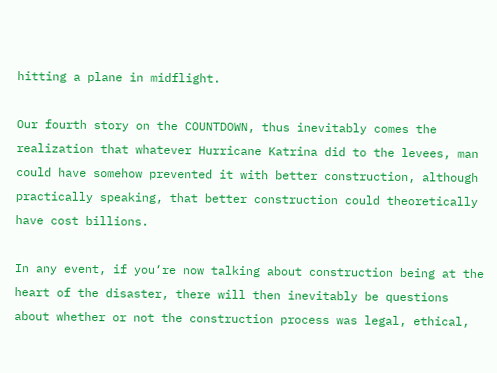hitting a plane in midflight.

Our fourth story on the COUNTDOWN, thus inevitably comes the realization that whatever Hurricane Katrina did to the levees, man could have somehow prevented it with better construction, although practically speaking, that better construction could theoretically have cost billions.

In any event, if you‘re now talking about construction being at the heart of the disaster, there will then inevitably be questions about whether or not the construction process was legal, ethical,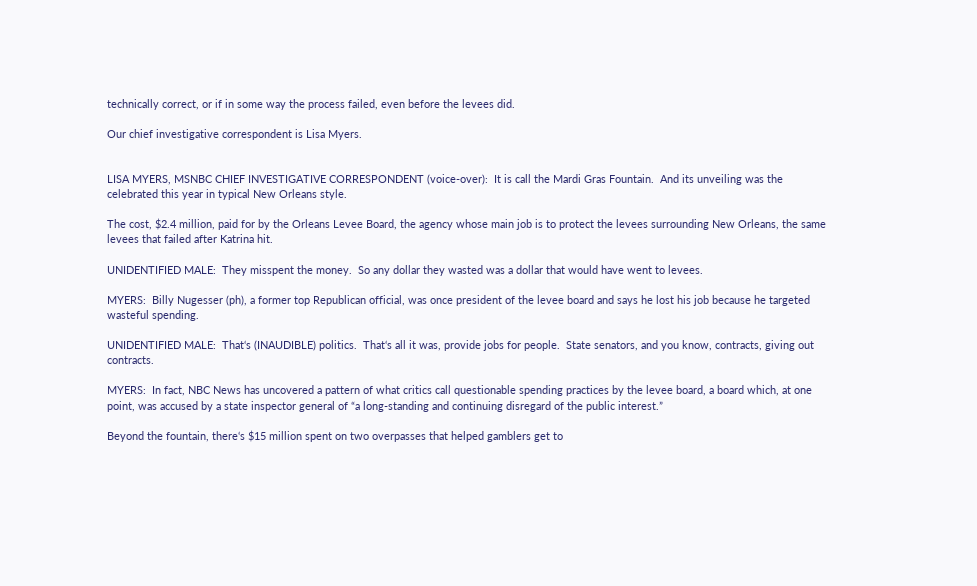technically correct, or if in some way the process failed, even before the levees did.

Our chief investigative correspondent is Lisa Myers.


LISA MYERS, MSNBC CHIEF INVESTIGATIVE CORRESPONDENT (voice-over):  It is call the Mardi Gras Fountain.  And its unveiling was the celebrated this year in typical New Orleans style.

The cost, $2.4 million, paid for by the Orleans Levee Board, the agency whose main job is to protect the levees surrounding New Orleans, the same levees that failed after Katrina hit.

UNIDENTIFIED MALE:  They misspent the money.  So any dollar they wasted was a dollar that would have went to levees.

MYERS:  Billy Nugesser (ph), a former top Republican official, was once president of the levee board and says he lost his job because he targeted wasteful spending.

UNIDENTIFIED MALE:  That‘s (INAUDIBLE) politics.  That‘s all it was, provide jobs for people.  State senators, and you know, contracts, giving out contracts.

MYERS:  In fact, NBC News has uncovered a pattern of what critics call questionable spending practices by the levee board, a board which, at one point, was accused by a state inspector general of “a long-standing and continuing disregard of the public interest.”

Beyond the fountain, there‘s $15 million spent on two overpasses that helped gamblers get to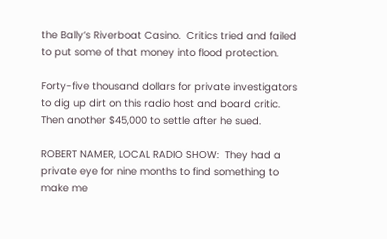the Bally‘s Riverboat Casino.  Critics tried and failed to put some of that money into flood protection.

Forty-five thousand dollars for private investigators to dig up dirt on this radio host and board critic.  Then another $45,000 to settle after he sued.

ROBERT NAMER, LOCAL RADIO SHOW:  They had a private eye for nine months to find something to make me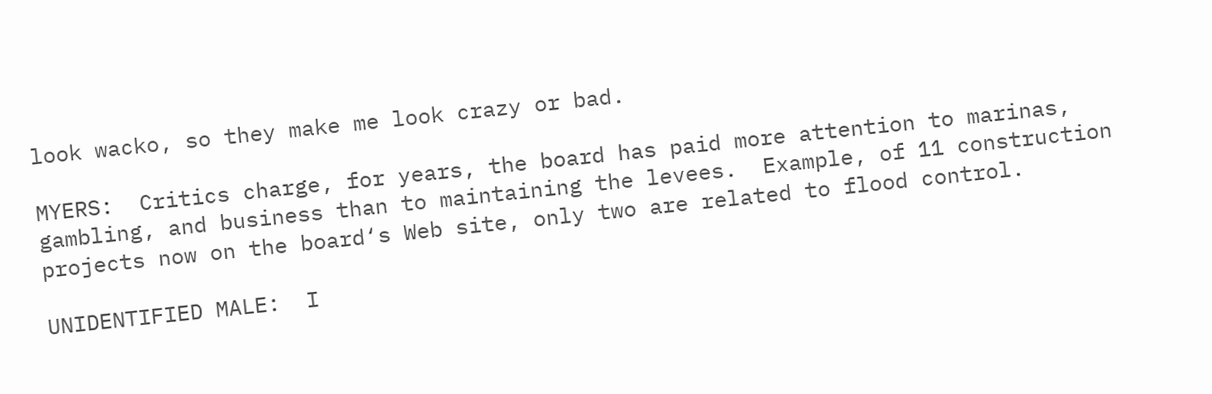look wacko, so they make me look crazy or bad.

MYERS:  Critics charge, for years, the board has paid more attention to marinas, gambling, and business than to maintaining the levees.  Example, of 11 construction projects now on the board‘s Web site, only two are related to flood control.

UNIDENTIFIED MALE:  I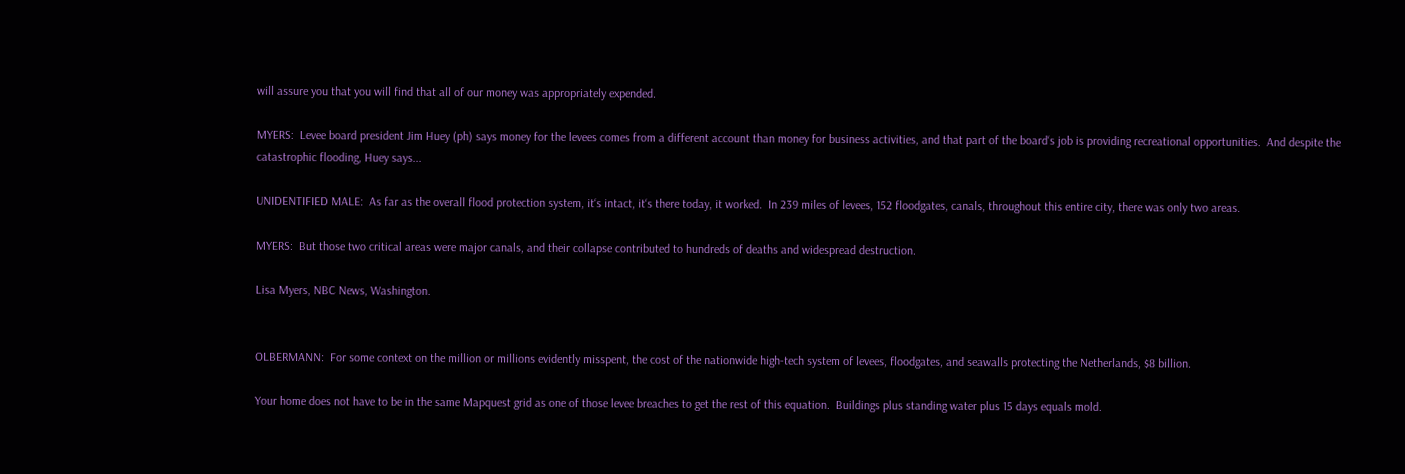will assure you that you will find that all of our money was appropriately expended.

MYERS:  Levee board president Jim Huey (ph) says money for the levees comes from a different account than money for business activities, and that part of the board‘s job is providing recreational opportunities.  And despite the catastrophic flooding, Huey says...

UNIDENTIFIED MALE:  As far as the overall flood protection system, it‘s intact, it‘s there today, it worked.  In 239 miles of levees, 152 floodgates, canals, throughout this entire city, there was only two areas.

MYERS:  But those two critical areas were major canals, and their collapse contributed to hundreds of deaths and widespread destruction.

Lisa Myers, NBC News, Washington.


OLBERMANN:  For some context on the million or millions evidently misspent, the cost of the nationwide high-tech system of levees, floodgates, and seawalls protecting the Netherlands, $8 billion.

Your home does not have to be in the same Mapquest grid as one of those levee breaches to get the rest of this equation.  Buildings plus standing water plus 15 days equals mold.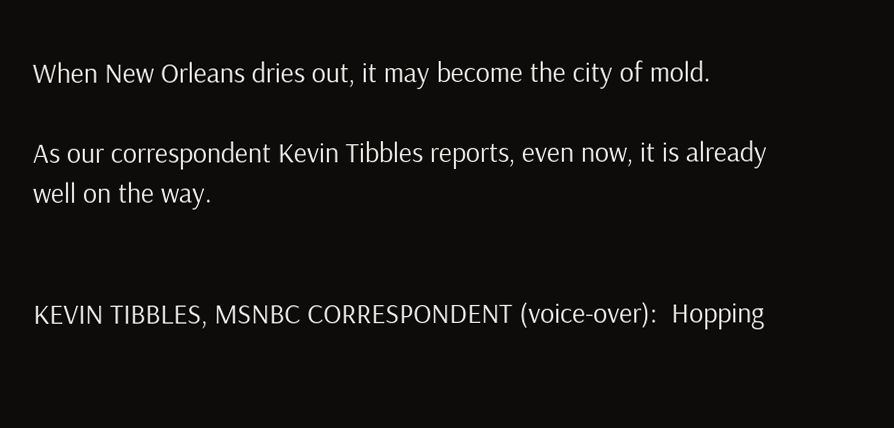When New Orleans dries out, it may become the city of mold.

As our correspondent Kevin Tibbles reports, even now, it is already well on the way.


KEVIN TIBBLES, MSNBC CORRESPONDENT (voice-over):  Hopping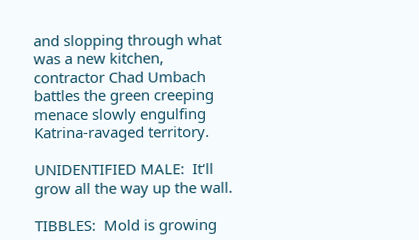and slopping through what was a new kitchen, contractor Chad Umbach battles the green creeping menace slowly engulfing Katrina-ravaged territory.

UNIDENTIFIED MALE:  It‘ll grow all the way up the wall.

TIBBLES:  Mold is growing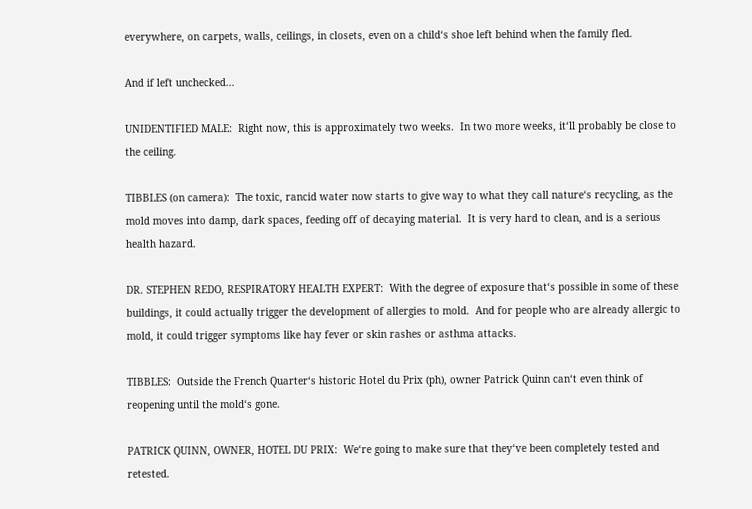everywhere, on carpets, walls, ceilings, in closets, even on a child‘s shoe left behind when the family fled.

And if left unchecked...

UNIDENTIFIED MALE:  Right now, this is approximately two weeks.  In two more weeks, it‘ll probably be close to the ceiling.

TIBBLES (on camera):  The toxic, rancid water now starts to give way to what they call nature‘s recycling, as the mold moves into damp, dark spaces, feeding off of decaying material.  It is very hard to clean, and is a serious health hazard.

DR. STEPHEN REDO, RESPIRATORY HEALTH EXPERT:  With the degree of exposure that‘s possible in some of these buildings, it could actually trigger the development of allergies to mold.  And for people who are already allergic to mold, it could trigger symptoms like hay fever or skin rashes or asthma attacks.

TIBBLES:  Outside the French Quarter‘s historic Hotel du Prix (ph), owner Patrick Quinn can‘t even think of reopening until the mold‘s gone.

PATRICK QUINN, OWNER, HOTEL DU PRIX:  We‘re going to make sure that they‘ve been completely tested and retested.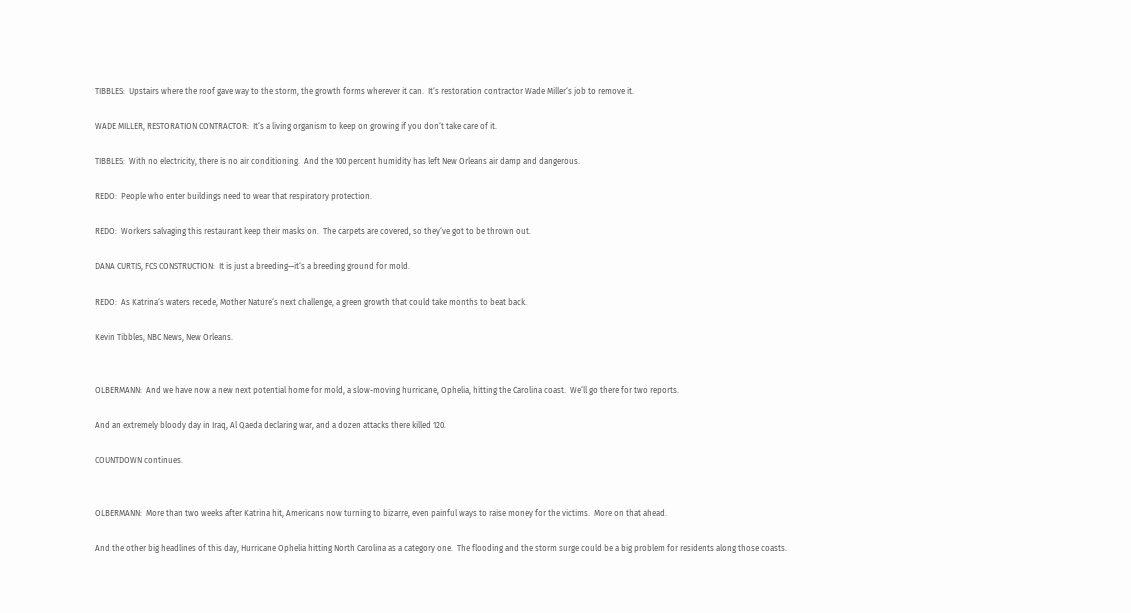TIBBLES:  Upstairs where the roof gave way to the storm, the growth forms wherever it can.  It‘s restoration contractor Wade Miller‘s job to remove it.

WADE MILLER, RESTORATION CONTRACTOR:  It‘s a living organism to keep on growing if you don‘t take care of it.

TIBBLES:  With no electricity, there is no air conditioning.  And the 100 percent humidity has left New Orleans air damp and dangerous.

REDO:  People who enter buildings need to wear that respiratory protection.

REDO:  Workers salvaging this restaurant keep their masks on.  The carpets are covered, so they‘ve got to be thrown out.

DANA CURTIS, FCS CONSTRUCTION:  It is just a breeding—it‘s a breeding ground for mold.

REDO:  As Katrina‘s waters recede, Mother Nature‘s next challenge, a green growth that could take months to beat back.

Kevin Tibbles, NBC News, New Orleans.


OLBERMANN:  And we have now a new next potential home for mold, a slow-moving hurricane, Ophelia, hitting the Carolina coast.  We‘ll go there for two reports.

And an extremely bloody day in Iraq, Al Qaeda declaring war, and a dozen attacks there killed 120.

COUNTDOWN continues.


OLBERMANN:  More than two weeks after Katrina hit, Americans now turning to bizarre, even painful ways to raise money for the victims.  More on that ahead.

And the other big headlines of this day, Hurricane Ophelia hitting North Carolina as a category one.  The flooding and the storm surge could be a big problem for residents along those coasts.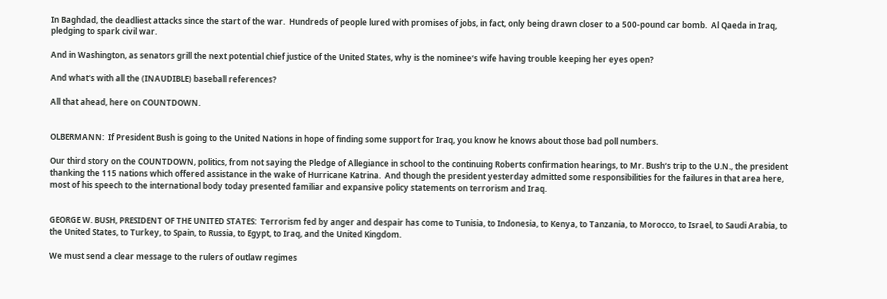In Baghdad, the deadliest attacks since the start of the war.  Hundreds of people lured with promises of jobs, in fact, only being drawn closer to a 500-pound car bomb.  Al Qaeda in Iraq, pledging to spark civil war.

And in Washington, as senators grill the next potential chief justice of the United States, why is the nominee‘s wife having trouble keeping her eyes open?

And what‘s with all the (INAUDIBLE) baseball references?

All that ahead, here on COUNTDOWN.


OLBERMANN:  If President Bush is going to the United Nations in hope of finding some support for Iraq, you know he knows about those bad poll numbers.

Our third story on the COUNTDOWN, politics, from not saying the Pledge of Allegiance in school to the continuing Roberts confirmation hearings, to Mr. Bush‘s trip to the U.N., the president thanking the 115 nations which offered assistance in the wake of Hurricane Katrina.  And though the president yesterday admitted some responsibilities for the failures in that area here, most of his speech to the international body today presented familiar and expansive policy statements on terrorism and Iraq.


GEORGE W. BUSH, PRESIDENT OF THE UNITED STATES:  Terrorism fed by anger and despair has come to Tunisia, to Indonesia, to Kenya, to Tanzania, to Morocco, to Israel, to Saudi Arabia, to the United States, to Turkey, to Spain, to Russia, to Egypt, to Iraq, and the United Kingdom.

We must send a clear message to the rulers of outlaw regimes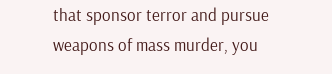that sponsor terror and pursue weapons of mass murder, you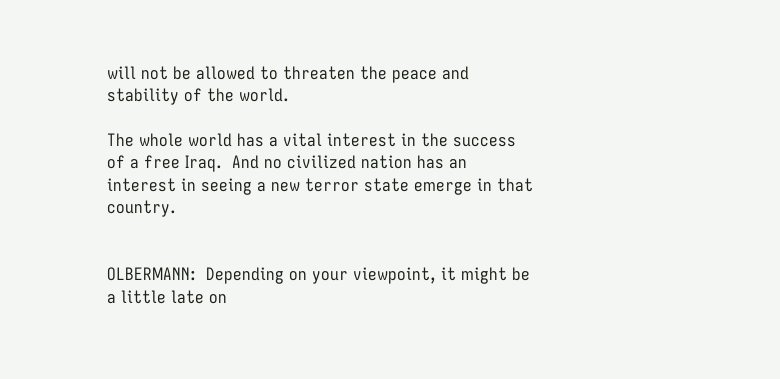will not be allowed to threaten the peace and stability of the world.

The whole world has a vital interest in the success of a free Iraq.  And no civilized nation has an interest in seeing a new terror state emerge in that country.


OLBERMANN:  Depending on your viewpoint, it might be a little late on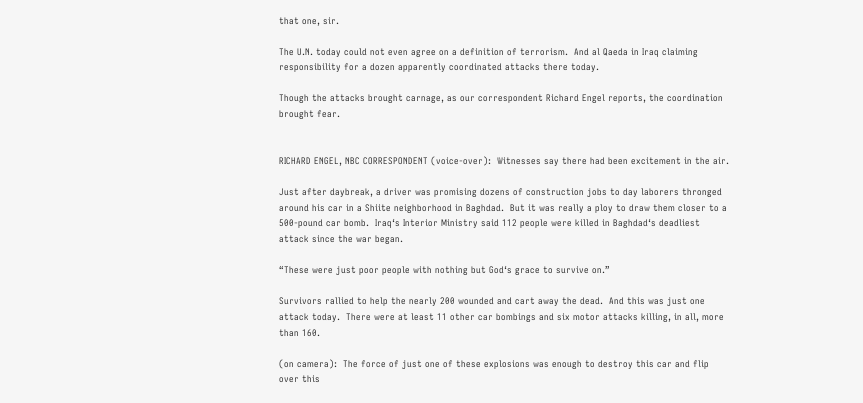that one, sir.

The U.N. today could not even agree on a definition of terrorism.  And al Qaeda in Iraq claiming responsibility for a dozen apparently coordinated attacks there today.

Though the attacks brought carnage, as our correspondent Richard Engel reports, the coordination brought fear.


RICHARD ENGEL, NBC CORRESPONDENT (voice-over):  Witnesses say there had been excitement in the air.

Just after daybreak, a driver was promising dozens of construction jobs to day laborers thronged around his car in a Shiite neighborhood in Baghdad.  But it was really a ploy to draw them closer to a 500-pound car bomb.  Iraq‘s Interior Ministry said 112 people were killed in Baghdad‘s deadliest attack since the war began.

“These were just poor people with nothing but God‘s grace to survive on.”

Survivors rallied to help the nearly 200 wounded and cart away the dead.  And this was just one attack today.  There were at least 11 other car bombings and six motor attacks killing, in all, more than 160.

(on camera):  The force of just one of these explosions was enough to destroy this car and flip over this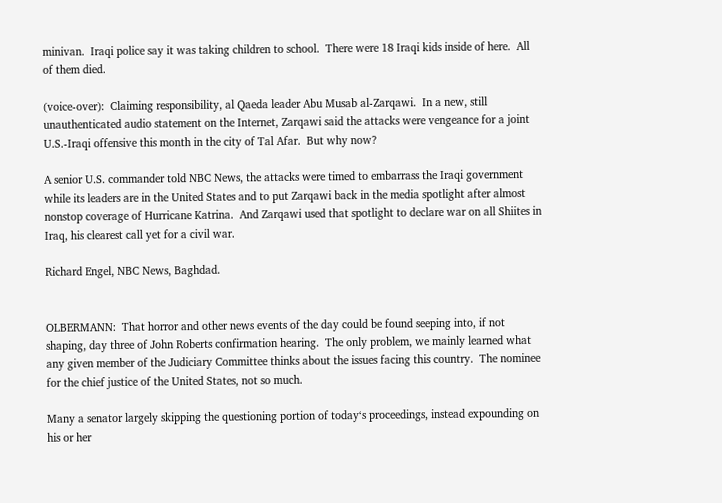minivan.  Iraqi police say it was taking children to school.  There were 18 Iraqi kids inside of here.  All of them died.

(voice-over):  Claiming responsibility, al Qaeda leader Abu Musab al-Zarqawi.  In a new, still unauthenticated audio statement on the Internet, Zarqawi said the attacks were vengeance for a joint U.S.-Iraqi offensive this month in the city of Tal Afar.  But why now?

A senior U.S. commander told NBC News, the attacks were timed to embarrass the Iraqi government while its leaders are in the United States and to put Zarqawi back in the media spotlight after almost nonstop coverage of Hurricane Katrina.  And Zarqawi used that spotlight to declare war on all Shiites in Iraq, his clearest call yet for a civil war.

Richard Engel, NBC News, Baghdad.


OLBERMANN:  That horror and other news events of the day could be found seeping into, if not shaping, day three of John Roberts confirmation hearing.  The only problem, we mainly learned what any given member of the Judiciary Committee thinks about the issues facing this country.  The nominee for the chief justice of the United States, not so much.

Many a senator largely skipping the questioning portion of today‘s proceedings, instead expounding on his or her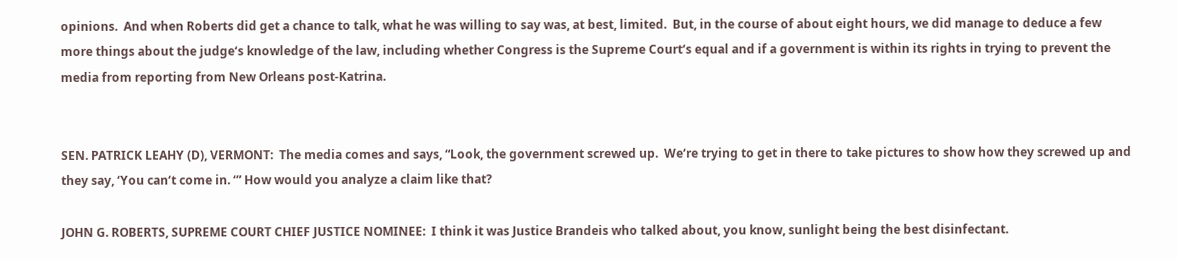opinions.  And when Roberts did get a chance to talk, what he was willing to say was, at best, limited.  But, in the course of about eight hours, we did manage to deduce a few more things about the judge‘s knowledge of the law, including whether Congress is the Supreme Court‘s equal and if a government is within its rights in trying to prevent the media from reporting from New Orleans post-Katrina.


SEN. PATRICK LEAHY (D), VERMONT:  The media comes and says, “Look, the government screwed up.  We‘re trying to get in there to take pictures to show how they screwed up and they say, ‘You can‘t come in. ‘” How would you analyze a claim like that?

JOHN G. ROBERTS, SUPREME COURT CHIEF JUSTICE NOMINEE:  I think it was Justice Brandeis who talked about, you know, sunlight being the best disinfectant.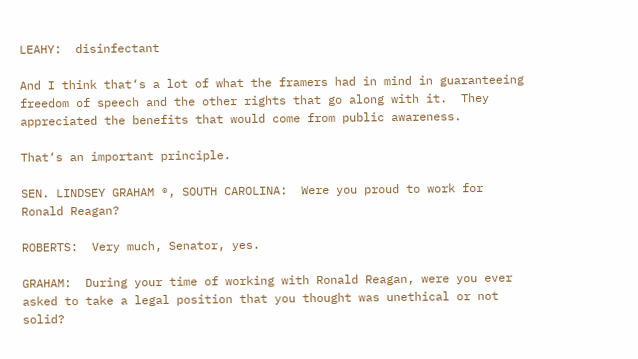LEAHY:  disinfectant

And I think that‘s a lot of what the framers had in mind in guaranteeing freedom of speech and the other rights that go along with it.  They appreciated the benefits that would come from public awareness.

That‘s an important principle.

SEN. LINDSEY GRAHAM ®, SOUTH CAROLINA:  Were you proud to work for Ronald Reagan?

ROBERTS:  Very much, Senator, yes.

GRAHAM:  During your time of working with Ronald Reagan, were you ever asked to take a legal position that you thought was unethical or not solid?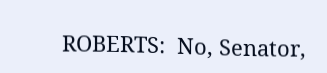ROBERTS:  No, Senator,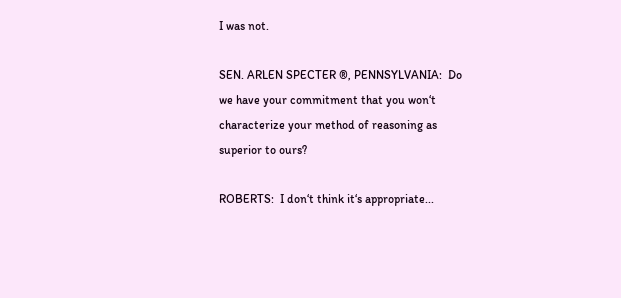I was not.

SEN. ARLEN SPECTER ®, PENNSYLVANIA:  Do we have your commitment that you won‘t characterize your method of reasoning as superior to ours?

ROBERTS:  I don‘t think it‘s appropriate...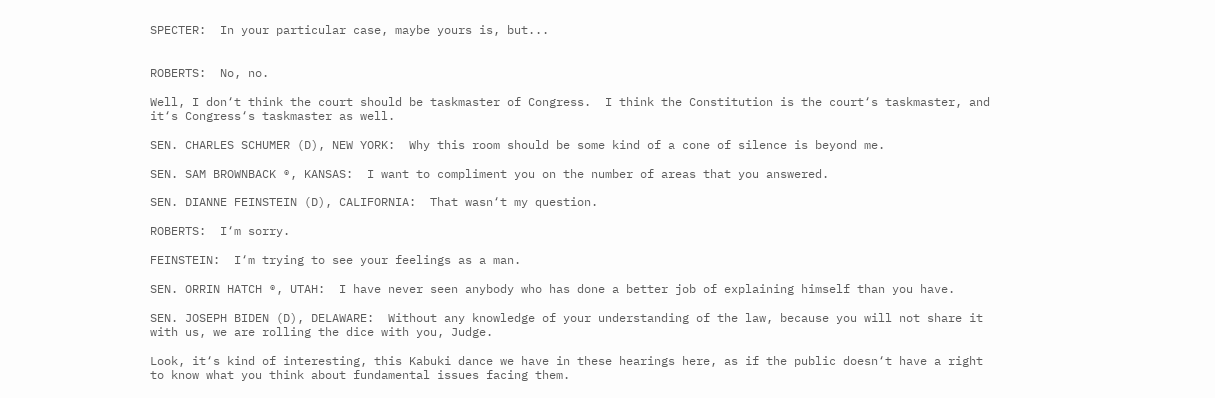SPECTER:  In your particular case, maybe yours is, but...


ROBERTS:  No, no.

Well, I don‘t think the court should be taskmaster of Congress.  I think the Constitution is the court‘s taskmaster, and it‘s Congress‘s taskmaster as well.

SEN. CHARLES SCHUMER (D), NEW YORK:  Why this room should be some kind of a cone of silence is beyond me.

SEN. SAM BROWNBACK ®, KANSAS:  I want to compliment you on the number of areas that you answered.

SEN. DIANNE FEINSTEIN (D), CALIFORNIA:  That wasn‘t my question.

ROBERTS:  I‘m sorry.

FEINSTEIN:  I‘m trying to see your feelings as a man.

SEN. ORRIN HATCH ®, UTAH:  I have never seen anybody who has done a better job of explaining himself than you have.

SEN. JOSEPH BIDEN (D), DELAWARE:  Without any knowledge of your understanding of the law, because you will not share it with us, we are rolling the dice with you, Judge.

Look, it‘s kind of interesting, this Kabuki dance we have in these hearings here, as if the public doesn‘t have a right to know what you think about fundamental issues facing them.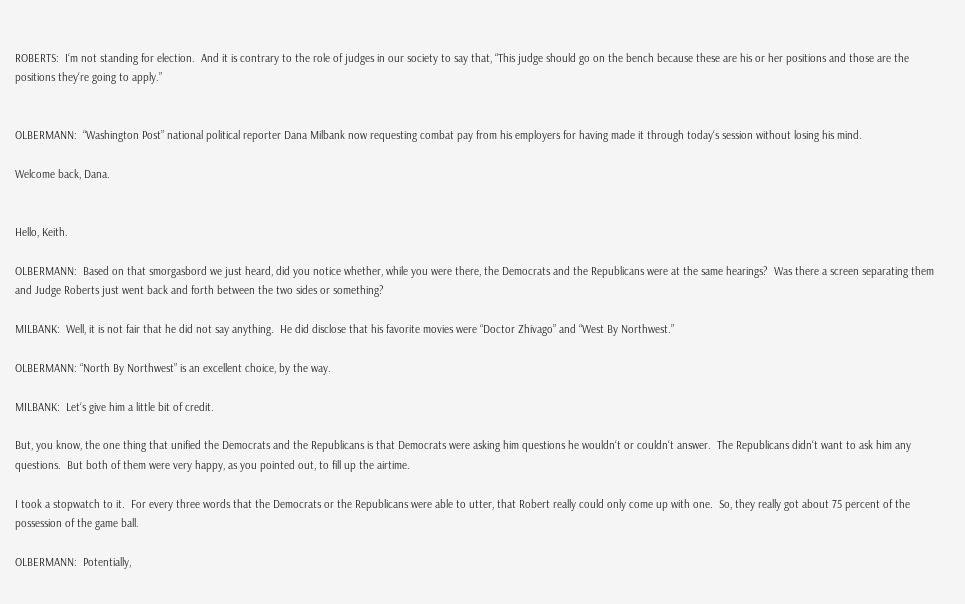ROBERTS:  I‘m not standing for election.  And it is contrary to the role of judges in our society to say that, “This judge should go on the bench because these are his or her positions and those are the positions they‘re going to apply.”


OLBERMANN:  “Washington Post” national political reporter Dana Milbank now requesting combat pay from his employers for having made it through today‘s session without losing his mind.

Welcome back, Dana.


Hello, Keith.

OLBERMANN:  Based on that smorgasbord we just heard, did you notice whether, while you were there, the Democrats and the Republicans were at the same hearings?  Was there a screen separating them and Judge Roberts just went back and forth between the two sides or something?

MILBANK:  Well, it is not fair that he did not say anything.  He did disclose that his favorite movies were “Doctor Zhivago” and “West By Northwest.”

OLBERMANN: “North By Northwest” is an excellent choice, by the way.

MILBANK:  Let‘s give him a little bit of credit.

But, you know, the one thing that unified the Democrats and the Republicans is that Democrats were asking him questions he wouldn‘t or couldn‘t answer.  The Republicans didn‘t want to ask him any questions.  But both of them were very happy, as you pointed out, to fill up the airtime.

I took a stopwatch to it.  For every three words that the Democrats or the Republicans were able to utter, that Robert really could only come up with one.  So, they really got about 75 percent of the possession of the game ball.

OLBERMANN:  Potentially,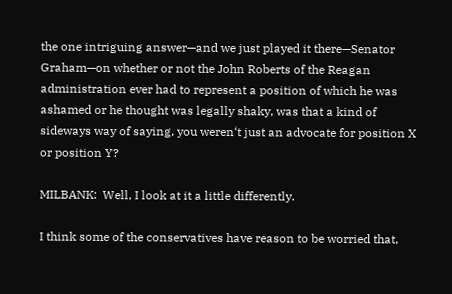the one intriguing answer—and we just played it there—Senator Graham—on whether or not the John Roberts of the Reagan administration ever had to represent a position of which he was ashamed or he thought was legally shaky, was that a kind of sideways way of saying, you weren‘t just an advocate for position X or position Y?

MILBANK:  Well, I look at it a little differently.

I think some of the conservatives have reason to be worried that,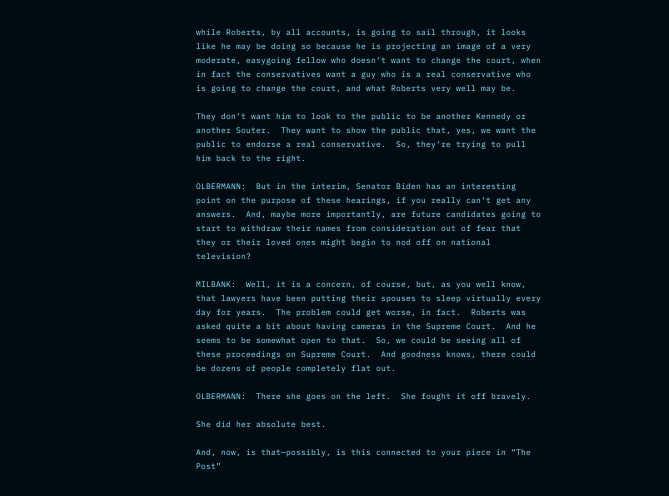while Roberts, by all accounts, is going to sail through, it looks like he may be doing so because he is projecting an image of a very moderate, easygoing fellow who doesn‘t want to change the court, when in fact the conservatives want a guy who is a real conservative who is going to change the court, and what Roberts very well may be.

They don‘t want him to look to the public to be another Kennedy or another Souter.  They want to show the public that, yes, we want the public to endorse a real conservative.  So, they‘re trying to pull him back to the right.

OLBERMANN:  But in the interim, Senator Biden has an interesting point on the purpose of these hearings, if you really can‘t get any answers.  And, maybe more importantly, are future candidates going to start to withdraw their names from consideration out of fear that they or their loved ones might begin to nod off on national television?

MILBANK:  Well, it is a concern, of course, but, as you well know, that lawyers have been putting their spouses to sleep virtually every day for years.  The problem could get worse, in fact.  Roberts was asked quite a bit about having cameras in the Supreme Court.  And he seems to be somewhat open to that.  So, we could be seeing all of these proceedings on Supreme Court.  And goodness knows, there could be dozens of people completely flat out.

OLBERMANN:  There she goes on the left.  She fought it off bravely.

She did her absolute best.

And, now, is that—possibly, is this connected to your piece in “The Post”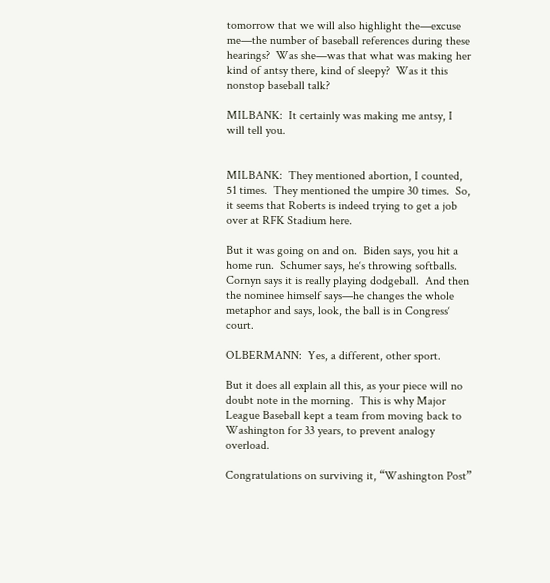tomorrow that we will also highlight the—excuse me—the number of baseball references during these hearings?  Was she—was that what was making her kind of antsy there, kind of sleepy?  Was it this nonstop baseball talk?

MILBANK:  It certainly was making me antsy, I will tell you.


MILBANK:  They mentioned abortion, I counted, 51 times.  They mentioned the umpire 30 times.  So, it seems that Roberts is indeed trying to get a job over at RFK Stadium here.

But it was going on and on.  Biden says, you hit a home run.  Schumer says, he‘s throwing softballs.  Cornyn says it is really playing dodgeball.  And then the nominee himself says—he changes the whole metaphor and says, look, the ball is in Congress‘ court.

OLBERMANN:  Yes, a different, other sport.

But it does all explain all this, as your piece will no doubt note in the morning.  This is why Major League Baseball kept a team from moving back to Washington for 33 years, to prevent analogy overload.

Congratulations on surviving it, “Washington Post”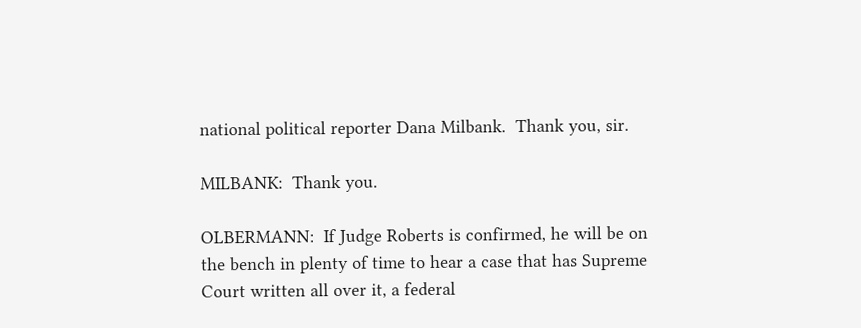national political reporter Dana Milbank.  Thank you, sir.

MILBANK:  Thank you.

OLBERMANN:  If Judge Roberts is confirmed, he will be on the bench in plenty of time to hear a case that has Supreme Court written all over it, a federal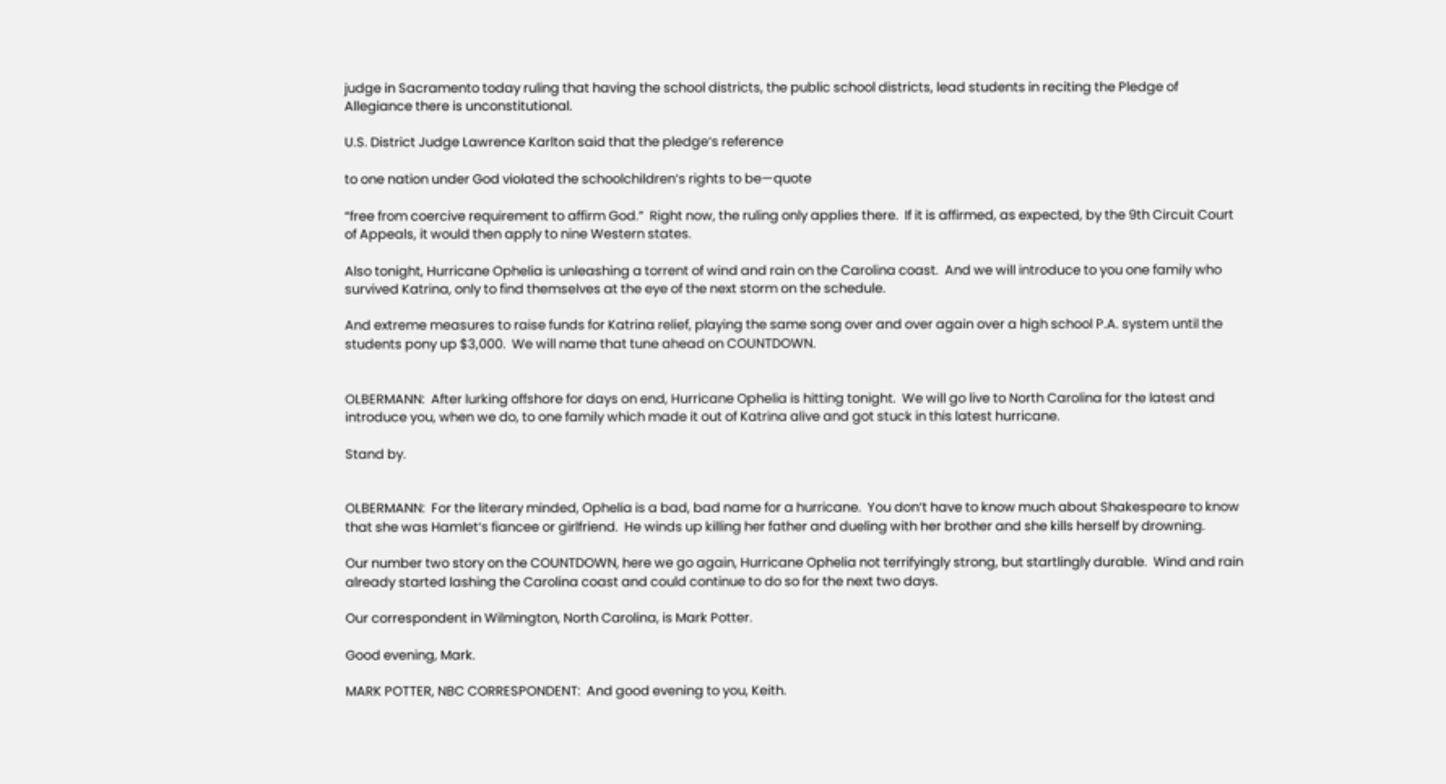judge in Sacramento today ruling that having the school districts, the public school districts, lead students in reciting the Pledge of Allegiance there is unconstitutional.

U.S. District Judge Lawrence Karlton said that the pledge‘s reference

to one nation under God violated the schoolchildren‘s rights to be—quote

“free from coercive requirement to affirm God.”  Right now, the ruling only applies there.  If it is affirmed, as expected, by the 9th Circuit Court of Appeals, it would then apply to nine Western states.

Also tonight, Hurricane Ophelia is unleashing a torrent of wind and rain on the Carolina coast.  And we will introduce to you one family who survived Katrina, only to find themselves at the eye of the next storm on the schedule.

And extreme measures to raise funds for Katrina relief, playing the same song over and over again over a high school P.A. system until the students pony up $3,000.  We will name that tune ahead on COUNTDOWN.


OLBERMANN:  After lurking offshore for days on end, Hurricane Ophelia is hitting tonight.  We will go live to North Carolina for the latest and introduce you, when we do, to one family which made it out of Katrina alive and got stuck in this latest hurricane.

Stand by.


OLBERMANN:  For the literary minded, Ophelia is a bad, bad name for a hurricane.  You don‘t have to know much about Shakespeare to know that she was Hamlet‘s fiancee or girlfriend.  He winds up killing her father and dueling with her brother and she kills herself by drowning.

Our number two story on the COUNTDOWN, here we go again, Hurricane Ophelia not terrifyingly strong, but startlingly durable.  Wind and rain already started lashing the Carolina coast and could continue to do so for the next two days.

Our correspondent in Wilmington, North Carolina, is Mark Potter.

Good evening, Mark.

MARK POTTER, NBC CORRESPONDENT:  And good evening to you, Keith.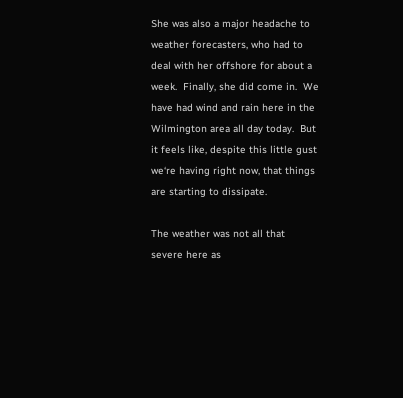She was also a major headache to weather forecasters, who had to deal with her offshore for about a week.  Finally, she did come in.  We have had wind and rain here in the Wilmington area all day today.  But it feels like, despite this little gust we‘re having right now, that things are starting to dissipate.

The weather was not all that severe here as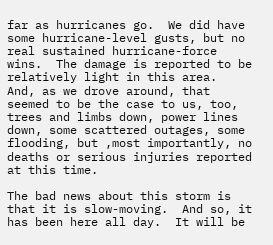far as hurricanes go.  We did have some hurricane-level gusts, but no real sustained hurricane-force wins.  The damage is reported to be relatively light in this area.  And, as we drove around, that seemed to be the case to us, too, trees and limbs down, power lines down, some scattered outages, some flooding, but ,most importantly, no deaths or serious injuries reported at this time.

The bad news about this storm is that it is slow-moving.  And so, it has been here all day.  It will be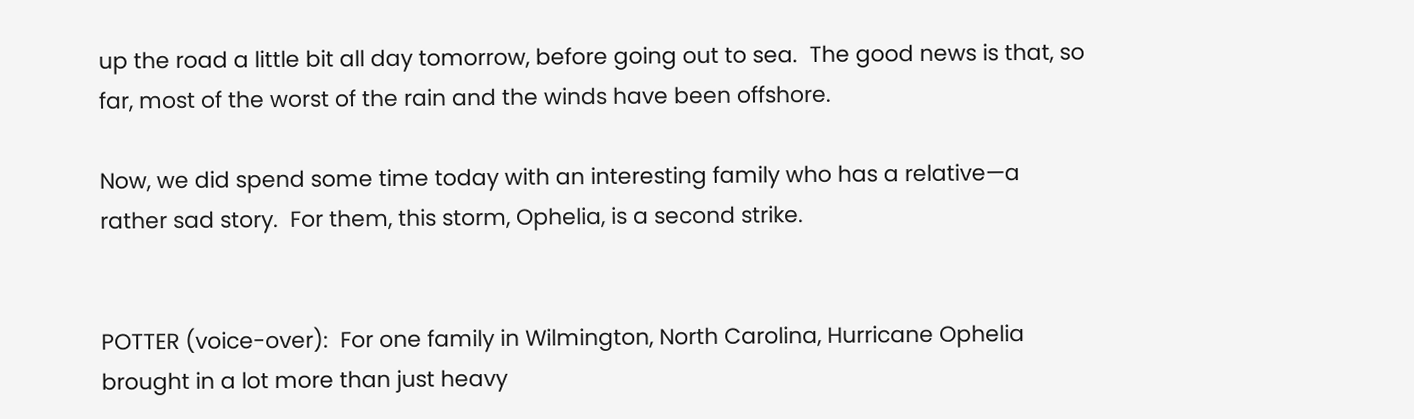up the road a little bit all day tomorrow, before going out to sea.  The good news is that, so far, most of the worst of the rain and the winds have been offshore.

Now, we did spend some time today with an interesting family who has a relative—a rather sad story.  For them, this storm, Ophelia, is a second strike.


POTTER (voice-over):  For one family in Wilmington, North Carolina, Hurricane Ophelia brought in a lot more than just heavy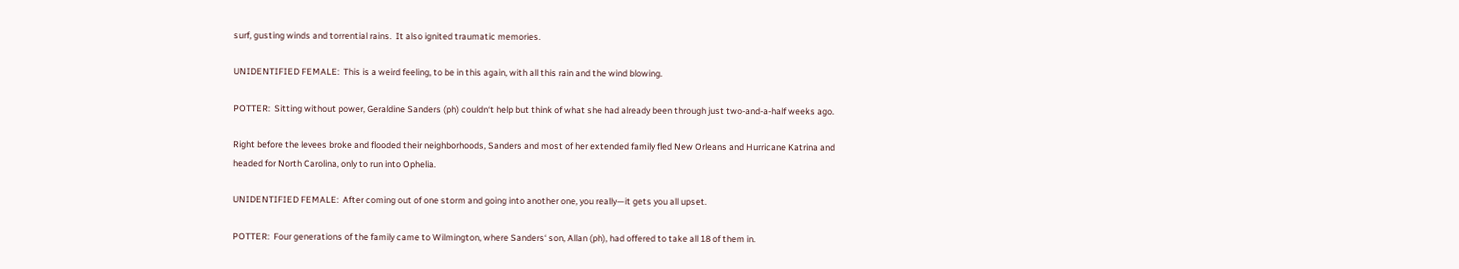surf, gusting winds and torrential rains.  It also ignited traumatic memories.

UNIDENTIFIED FEMALE:  This is a weird feeling, to be in this again, with all this rain and the wind blowing.

POTTER:  Sitting without power, Geraldine Sanders (ph) couldn‘t help but think of what she had already been through just two-and-a-half weeks ago.

Right before the levees broke and flooded their neighborhoods, Sanders and most of her extended family fled New Orleans and Hurricane Katrina and headed for North Carolina, only to run into Ophelia.

UNIDENTIFIED FEMALE:  After coming out of one storm and going into another one, you really—it gets you all upset.

POTTER:  Four generations of the family came to Wilmington, where Sanders‘ son, Allan (ph), had offered to take all 18 of them in.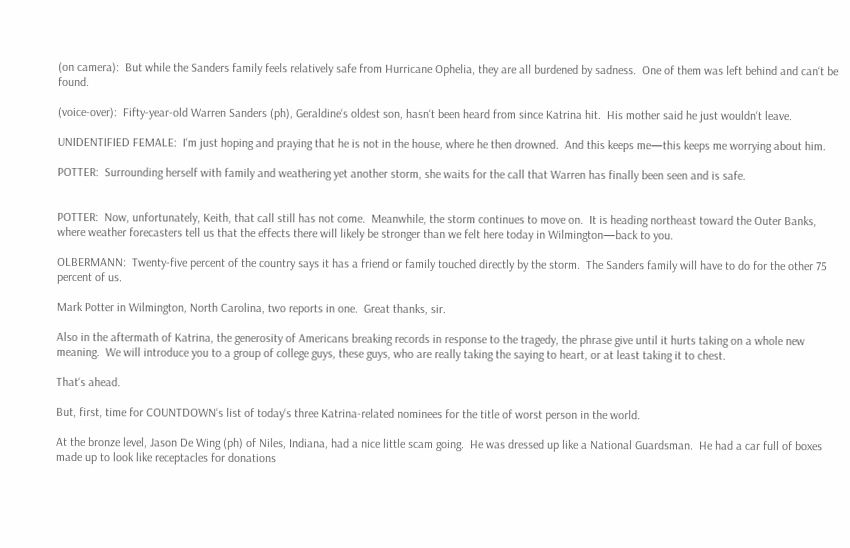(on camera):  But while the Sanders family feels relatively safe from Hurricane Ophelia, they are all burdened by sadness.  One of them was left behind and can‘t be found.

(voice-over):  Fifty-year-old Warren Sanders (ph), Geraldine‘s oldest son, hasn‘t been heard from since Katrina hit.  His mother said he just wouldn‘t leave.

UNIDENTIFIED FEMALE:  I‘m just hoping and praying that he is not in the house, where he then drowned.  And this keeps me—this keeps me worrying about him.

POTTER:  Surrounding herself with family and weathering yet another storm, she waits for the call that Warren has finally been seen and is safe.


POTTER:  Now, unfortunately, Keith, that call still has not come.  Meanwhile, the storm continues to move on.  It is heading northeast toward the Outer Banks, where weather forecasters tell us that the effects there will likely be stronger than we felt here today in Wilmington—back to you.

OLBERMANN:  Twenty-five percent of the country says it has a friend or family touched directly by the storm.  The Sanders family will have to do for the other 75 percent of us.

Mark Potter in Wilmington, North Carolina, two reports in one.  Great thanks, sir.

Also in the aftermath of Katrina, the generosity of Americans breaking records in response to the tragedy, the phrase give until it hurts taking on a whole new meaning.  We will introduce you to a group of college guys, these guys, who are really taking the saying to heart, or at least taking it to chest.

That‘s ahead.

But, first, time for COUNTDOWN‘s list of today‘s three Katrina-related nominees for the title of worst person in the world.

At the bronze level, Jason De Wing (ph) of Niles, Indiana, had a nice little scam going.  He was dressed up like a National Guardsman.  He had a car full of boxes made up to look like receptacles for donations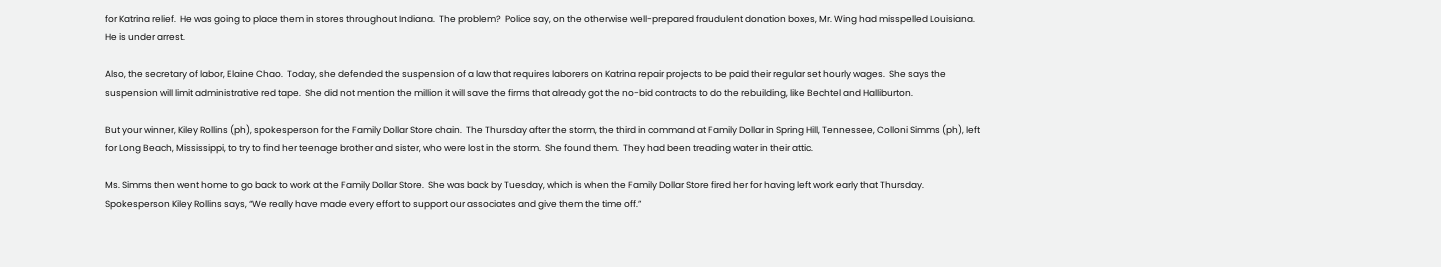for Katrina relief.  He was going to place them in stores throughout Indiana.  The problem?  Police say, on the otherwise well-prepared fraudulent donation boxes, Mr. Wing had misspelled Louisiana.  He is under arrest.

Also, the secretary of labor, Elaine Chao.  Today, she defended the suspension of a law that requires laborers on Katrina repair projects to be paid their regular set hourly wages.  She says the suspension will limit administrative red tape.  She did not mention the million it will save the firms that already got the no-bid contracts to do the rebuilding, like Bechtel and Halliburton.

But your winner, Kiley Rollins (ph), spokesperson for the Family Dollar Store chain.  The Thursday after the storm, the third in command at Family Dollar in Spring Hill, Tennessee, Colloni Simms (ph), left for Long Beach, Mississippi, to try to find her teenage brother and sister, who were lost in the storm.  She found them.  They had been treading water in their attic.

Ms. Simms then went home to go back to work at the Family Dollar Store.  She was back by Tuesday, which is when the Family Dollar Store fired her for having left work early that Thursday.  Spokesperson Kiley Rollins says, “We really have made every effort to support our associates and give them the time off.”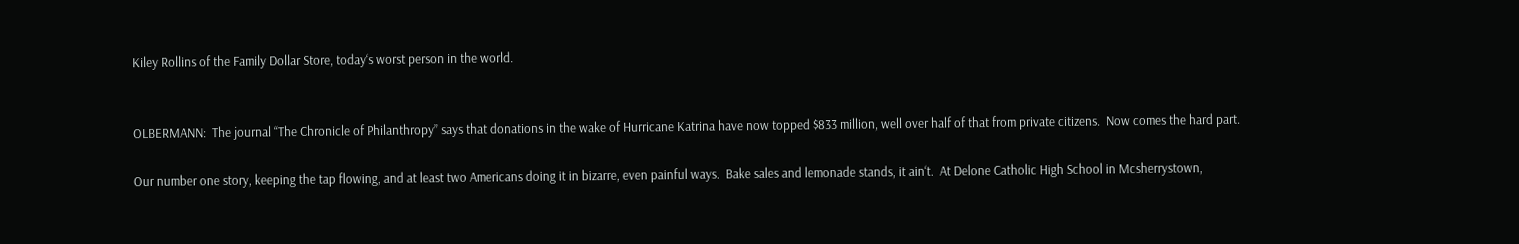Kiley Rollins of the Family Dollar Store, today‘s worst person in the world.


OLBERMANN:  The journal “The Chronicle of Philanthropy” says that donations in the wake of Hurricane Katrina have now topped $833 million, well over half of that from private citizens.  Now comes the hard part.

Our number one story, keeping the tap flowing, and at least two Americans doing it in bizarre, even painful ways.  Bake sales and lemonade stands, it ain‘t.  At Delone Catholic High School in Mcsherrystown,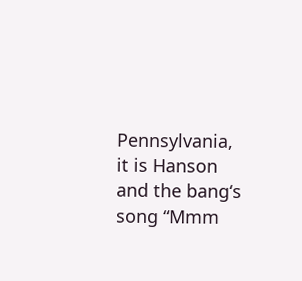Pennsylvania, it is Hanson and the bang‘s song “Mmm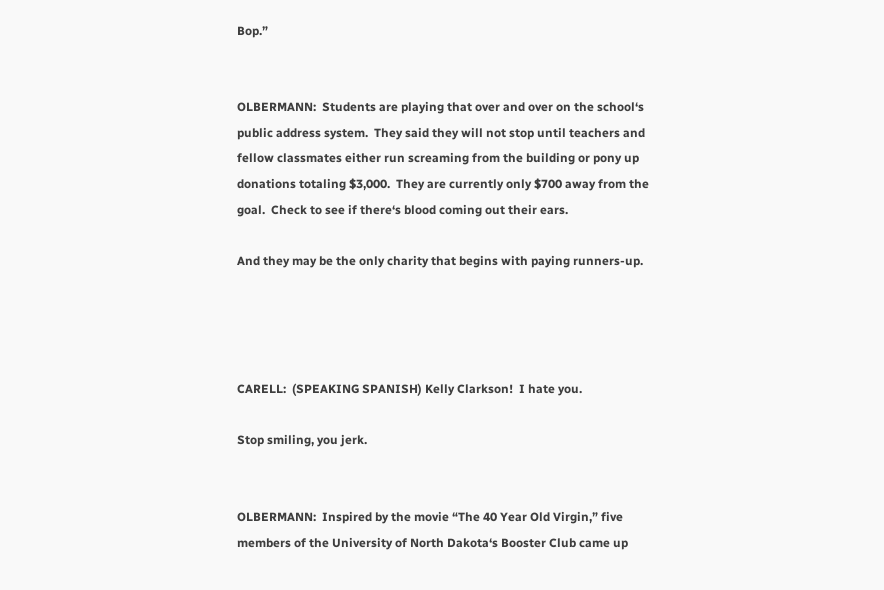Bop.”


OLBERMANN:  Students are playing that over and over on the school‘s public address system.  They said they will not stop until teachers and fellow classmates either run screaming from the building or pony up donations totaling $3,000.  They are currently only $700 away from the goal.  Check to see if there‘s blood coming out their ears.

And they may be the only charity that begins with paying runners-up.




CARELL:  (SPEAKING SPANISH) Kelly Clarkson!  I hate you.

Stop smiling, you jerk.


OLBERMANN:  Inspired by the movie “The 40 Year Old Virgin,” five members of the University of North Dakota‘s Booster Club came up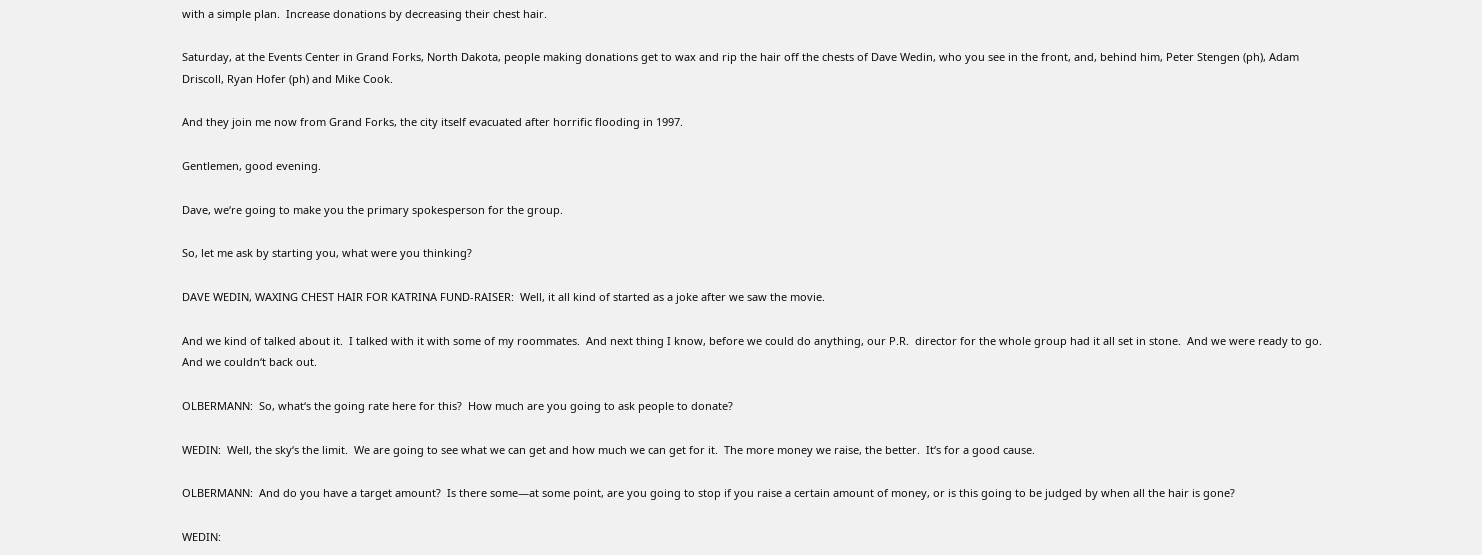with a simple plan.  Increase donations by decreasing their chest hair.

Saturday, at the Events Center in Grand Forks, North Dakota, people making donations get to wax and rip the hair off the chests of Dave Wedin, who you see in the front, and, behind him, Peter Stengen (ph), Adam Driscoll, Ryan Hofer (ph) and Mike Cook.

And they join me now from Grand Forks, the city itself evacuated after horrific flooding in 1997.

Gentlemen, good evening.

Dave, we‘re going to make you the primary spokesperson for the group.

So, let me ask by starting you, what were you thinking?

DAVE WEDIN, WAXING CHEST HAIR FOR KATRINA FUND-RAISER:  Well, it all kind of started as a joke after we saw the movie.

And we kind of talked about it.  I talked with it with some of my roommates.  And next thing I know, before we could do anything, our P.R.  director for the whole group had it all set in stone.  And we were ready to go.  And we couldn‘t back out.

OLBERMANN:  So, what‘s the going rate here for this?  How much are you going to ask people to donate?

WEDIN:  Well, the sky‘s the limit.  We are going to see what we can get and how much we can get for it.  The more money we raise, the better.  It‘s for a good cause.

OLBERMANN:  And do you have a target amount?  Is there some—at some point, are you going to stop if you raise a certain amount of money, or is this going to be judged by when all the hair is gone?

WEDIN: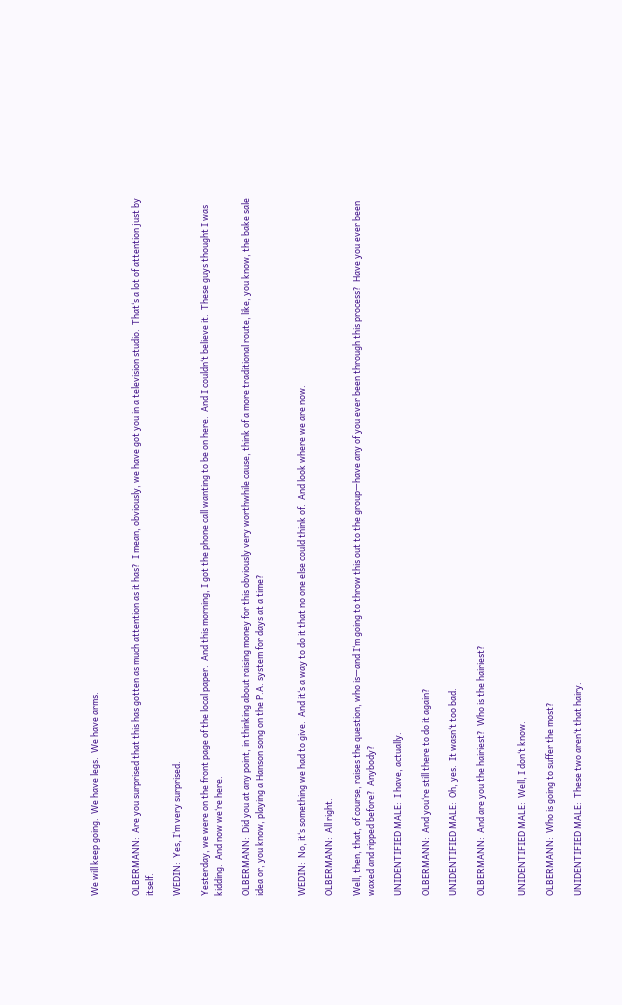We will keep going.  We have legs.  We have arms.


OLBERMANN:  Are you surprised that this has gotten as much attention as it has?  I mean, obviously, we have got you in a television studio.  That‘s a lot of attention just by itself.

WEDIN:  Yes, I‘m very surprised.

Yesterday, we were on the front page of the local paper.  And this morning, I got the phone call wanting to be on here.  And I couldn‘t believe it.  These guys thought I was kidding.  And now we‘re here.

OLBERMANN:  Did you at any point, in thinking about raising money for this obviously very worthwhile cause, think of a more traditional route, like, you know, the bake sale idea or, you know, playing a Hanson song on the P.A. system for days at a time?


WEDIN:  No, it‘s something we had to give.  And it‘s a way to do it that no one else could think of.  And look where we are now.

OLBERMANN:  All right.

Well, then, that, of course, raises the question, who is—and I‘m going to throw this out to the group—have any of you ever been through this process?  Have you ever been waxed and ripped before?  Anybody?

UNIDENTIFIED MALE:  I have, actually.

OLBERMANN:  And you‘re still there to do it again?

UNIDENTIFIED MALE:  Oh, yes.  It wasn‘t too bad.

OLBERMANN:  And are you the hairiest?  Who is the hairiest?


UNIDENTIFIED MALE:  Well, I don‘t know.

OLBERMANN:  Who is going to suffer the most?

UNIDENTIFIED MALE:  These two aren‘t that hairy.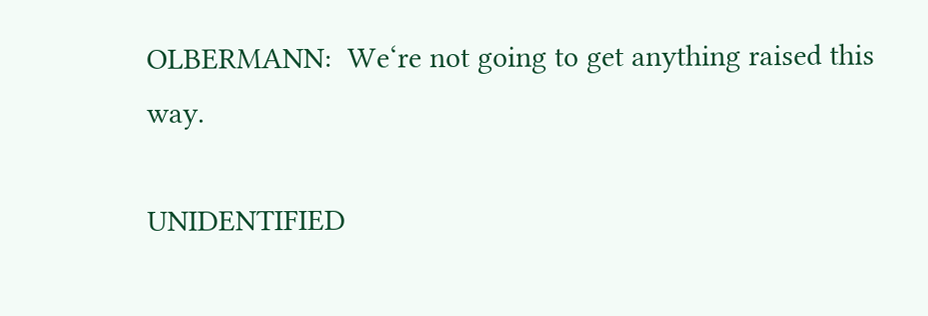OLBERMANN:  We‘re not going to get anything raised this way.

UNIDENTIFIED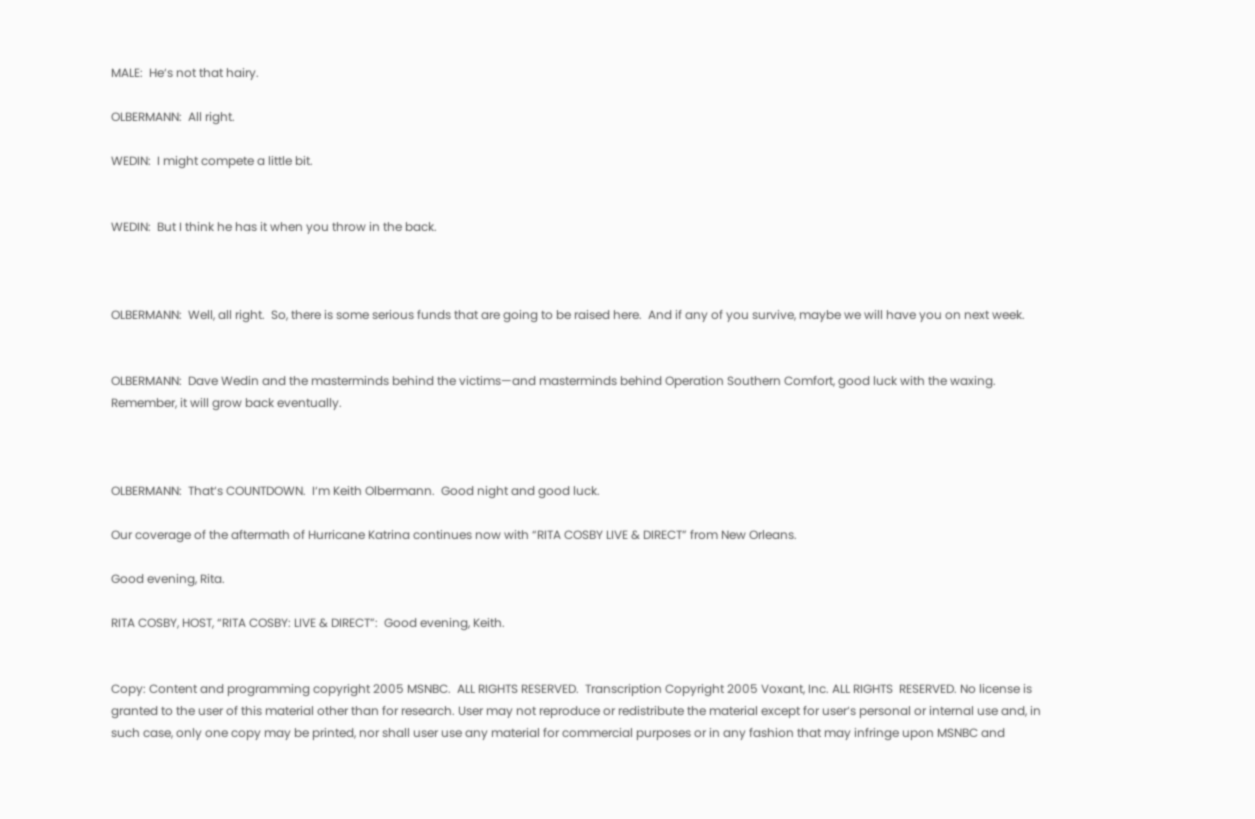MALE:  He‘s not that hairy.

OLBERMANN:  All right.

WEDIN:  I might compete a little bit.


WEDIN:  But I think he has it when you throw in the back.



OLBERMANN:  Well, all right.  So, there is some serious funds that are going to be raised here.  And if any of you survive, maybe we will have you on next week.


OLBERMANN:  Dave Wedin and the masterminds behind the victims—and masterminds behind Operation Southern Comfort, good luck with the waxing.  Remember, it will grow back eventually.



OLBERMANN:  That‘s COUNTDOWN.  I‘m Keith Olbermann.  Good night and good luck.

Our coverage of the aftermath of Hurricane Katrina continues now with “RITA COSBY LIVE & DIRECT” from New Orleans.

Good evening, Rita.

RITA COSBY, HOST, “RITA COSBY: LIVE & DIRECT”:  Good evening, Keith.


Copy: Content and programming copyright 2005 MSNBC.  ALL RIGHTS RESERVED.  Transcription Copyright 2005 Voxant, Inc. ALL RIGHTS  RESERVED. No license is granted to the user of this material other than for research. User may not reproduce or redistribute the material except for user‘s personal or internal use and, in such case, only one copy may be printed, nor shall user use any material for commercial purposes or in any fashion that may infringe upon MSNBC and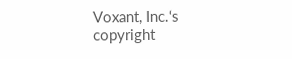Voxant, Inc.‘s copyright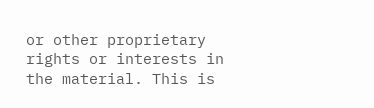or other proprietary rights or interests in the material. This is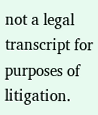not a legal transcript for purposes of litigation.